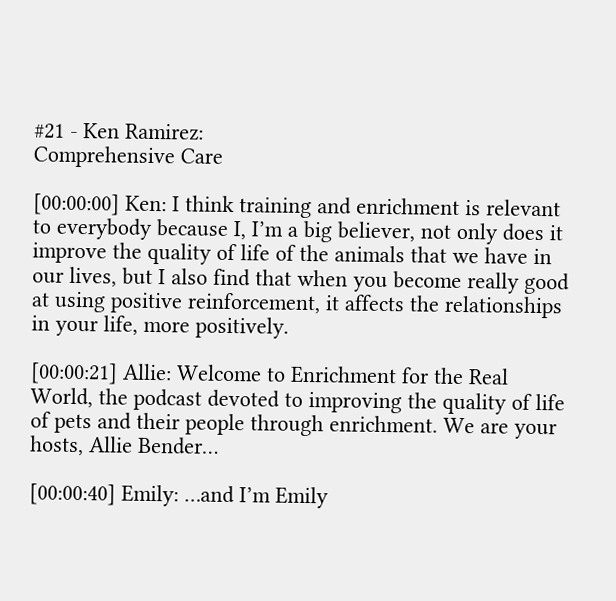#21 - Ken Ramirez:
Comprehensive Care

[00:00:00] Ken: I think training and enrichment is relevant to everybody because I, I’m a big believer, not only does it improve the quality of life of the animals that we have in our lives, but I also find that when you become really good at using positive reinforcement, it affects the relationships in your life, more positively.

[00:00:21] Allie: Welcome to Enrichment for the Real World, the podcast devoted to improving the quality of life of pets and their people through enrichment. We are your hosts, Allie Bender…

[00:00:40] Emily: …and I’m Emily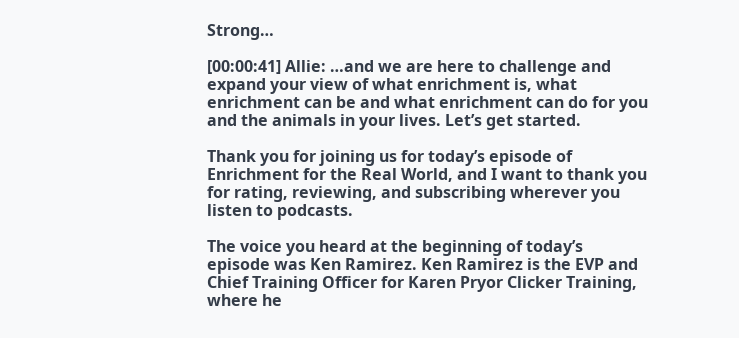Strong…

[00:00:41] Allie: …and we are here to challenge and expand your view of what enrichment is, what enrichment can be and what enrichment can do for you and the animals in your lives. Let’s get started.

Thank you for joining us for today’s episode of Enrichment for the Real World, and I want to thank you for rating, reviewing, and subscribing wherever you listen to podcasts.

The voice you heard at the beginning of today’s episode was Ken Ramirez. Ken Ramirez is the EVP and Chief Training Officer for Karen Pryor Clicker Training, where he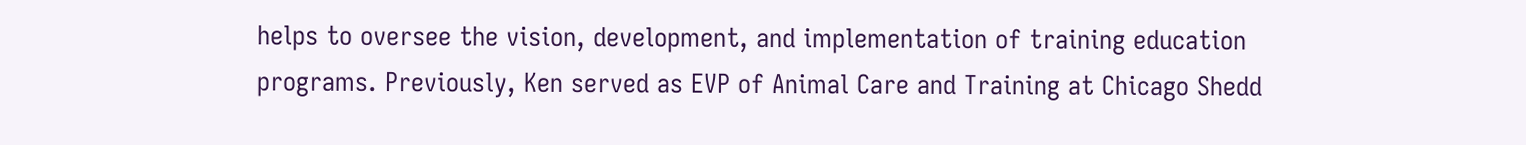helps to oversee the vision, development, and implementation of training education programs. Previously, Ken served as EVP of Animal Care and Training at Chicago Shedd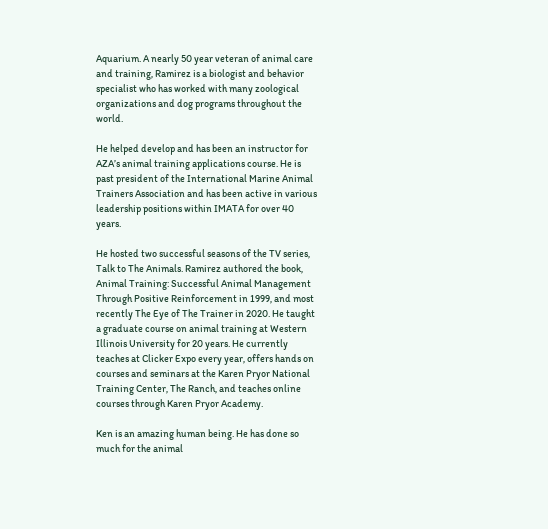Aquarium. A nearly 50 year veteran of animal care and training, Ramirez is a biologist and behavior specialist who has worked with many zoological organizations and dog programs throughout the world.

He helped develop and has been an instructor for AZA’s animal training applications course. He is past president of the International Marine Animal Trainers Association and has been active in various leadership positions within IMATA for over 40 years.

He hosted two successful seasons of the TV series, Talk to The Animals. Ramirez authored the book, Animal Training: Successful Animal Management Through Positive Reinforcement in 1999, and most recently The Eye of The Trainer in 2020. He taught a graduate course on animal training at Western Illinois University for 20 years. He currently teaches at Clicker Expo every year, offers hands on courses and seminars at the Karen Pryor National Training Center, The Ranch, and teaches online courses through Karen Pryor Academy.

Ken is an amazing human being. He has done so much for the animal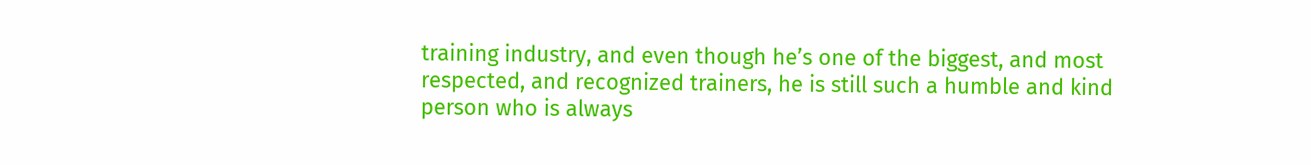training industry, and even though he’s one of the biggest, and most respected, and recognized trainers, he is still such a humble and kind person who is always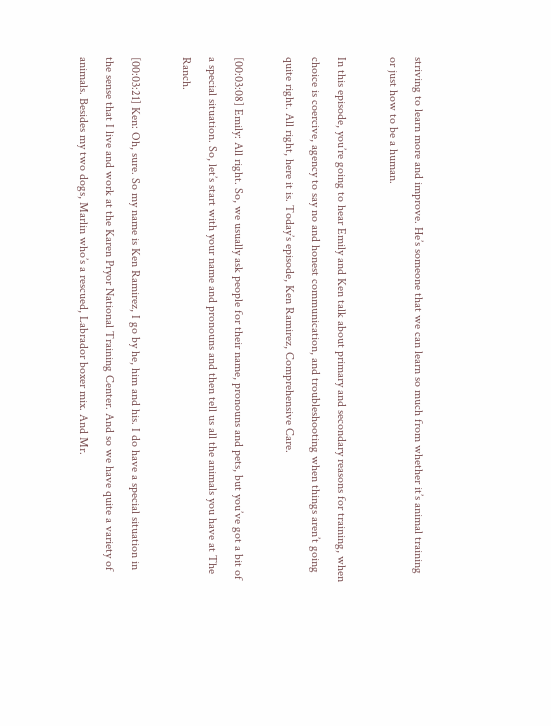striving to learn more and improve. He’s someone that we can learn so much from whether it’s animal training or just how to be a human.

In this episode, you’re going to hear Emily and Ken talk about primary and secondary reasons for training, when choice is coercive, agency to say no and honest communication, and troubleshooting when things aren’t going quite right. All right, here it is. Today’s episode, Ken Ramirez, Comprehensive Care.

[00:03:08] Emily: All right. So, we usually ask people for their name, pronouns and pets, but you’ve got a bit of a special situation. So, let’s start with your name and pronouns and then tell us all the animals you have at The Ranch.

[00:03:21] Ken: Oh, sure. So my name is Ken Ramirez, I go by he, him and his. I do have a special situation in the sense that I live and work at the Karen Pryor National Training Center. And so we have quite a variety of animals. Besides my two dogs, Marlin who’s a rescued, Labrador boxer mix. And Mr.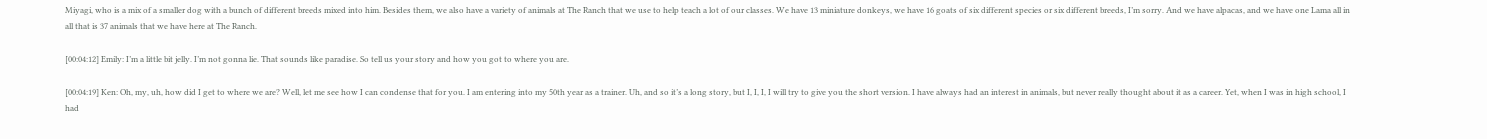Miyagi, who is a mix of a smaller dog with a bunch of different breeds mixed into him. Besides them, we also have a variety of animals at The Ranch that we use to help teach a lot of our classes. We have 13 miniature donkeys, we have 16 goats of six different species or six different breeds, I’m sorry. And we have alpacas, and we have one Lama all in all that is 37 animals that we have here at The Ranch.

[00:04:12] Emily: I’m a little bit jelly. I’m not gonna lie. That sounds like paradise. So tell us your story and how you got to where you are.

[00:04:19] Ken: Oh, my, uh, how did I get to where we are? Well, let me see how I can condense that for you. I am entering into my 50th year as a trainer. Uh, and so it’s a long story, but I, I, I, I will try to give you the short version. I have always had an interest in animals, but never really thought about it as a career. Yet, when I was in high school, I had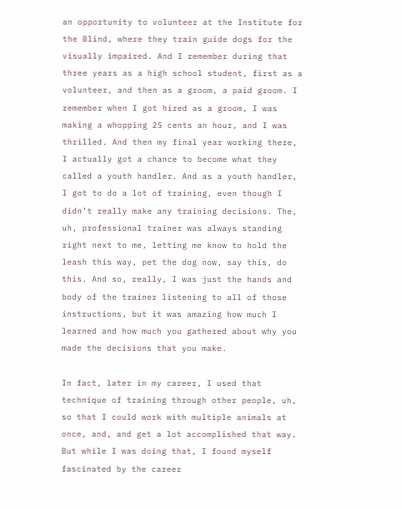an opportunity to volunteer at the Institute for the Blind, where they train guide dogs for the visually impaired. And I remember during that three years as a high school student, first as a volunteer, and then as a groom, a paid groom. I remember when I got hired as a groom, I was making a whopping 25 cents an hour, and I was thrilled. And then my final year working there, I actually got a chance to become what they called a youth handler. And as a youth handler, I got to do a lot of training, even though I didn’t really make any training decisions. The, uh, professional trainer was always standing right next to me, letting me know to hold the leash this way, pet the dog now, say this, do this. And so, really, I was just the hands and body of the trainer listening to all of those instructions, but it was amazing how much I learned and how much you gathered about why you made the decisions that you make.

In fact, later in my career, I used that technique of training through other people, uh, so that I could work with multiple animals at once, and, and get a lot accomplished that way. But while I was doing that, I found myself fascinated by the career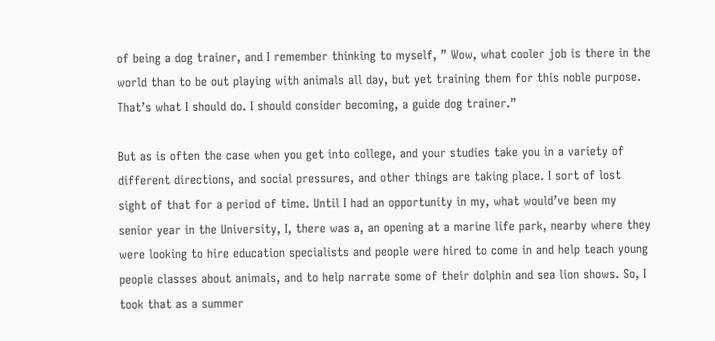of being a dog trainer, and I remember thinking to myself, ” Wow, what cooler job is there in the world than to be out playing with animals all day, but yet training them for this noble purpose. That’s what I should do. I should consider becoming, a guide dog trainer.”

But as is often the case when you get into college, and your studies take you in a variety of different directions, and social pressures, and other things are taking place. I sort of lost sight of that for a period of time. Until I had an opportunity in my, what would’ve been my senior year in the University, I, there was a, an opening at a marine life park, nearby where they were looking to hire education specialists and people were hired to come in and help teach young people classes about animals, and to help narrate some of their dolphin and sea lion shows. So, I took that as a summer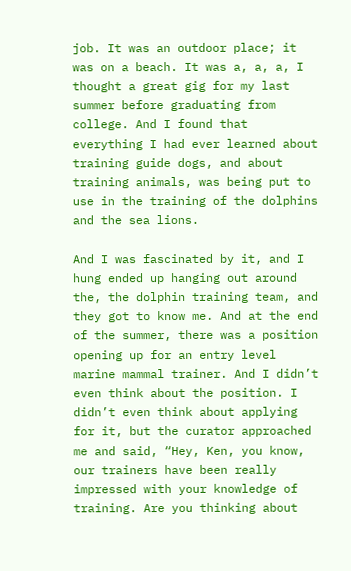job. It was an outdoor place; it was on a beach. It was a, a, a, I thought a great gig for my last summer before graduating from college. And I found that everything I had ever learned about training guide dogs, and about training animals, was being put to use in the training of the dolphins and the sea lions.

And I was fascinated by it, and I hung ended up hanging out around the, the dolphin training team, and they got to know me. And at the end of the summer, there was a position opening up for an entry level marine mammal trainer. And I didn’t even think about the position. I didn’t even think about applying for it, but the curator approached me and said, “Hey, Ken, you know, our trainers have been really impressed with your knowledge of training. Are you thinking about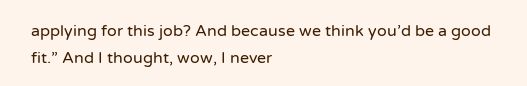applying for this job? And because we think you’d be a good fit.” And I thought, wow, I never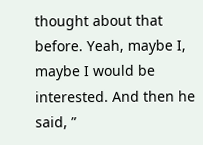thought about that before. Yeah, maybe I, maybe I would be interested. And then he said, ”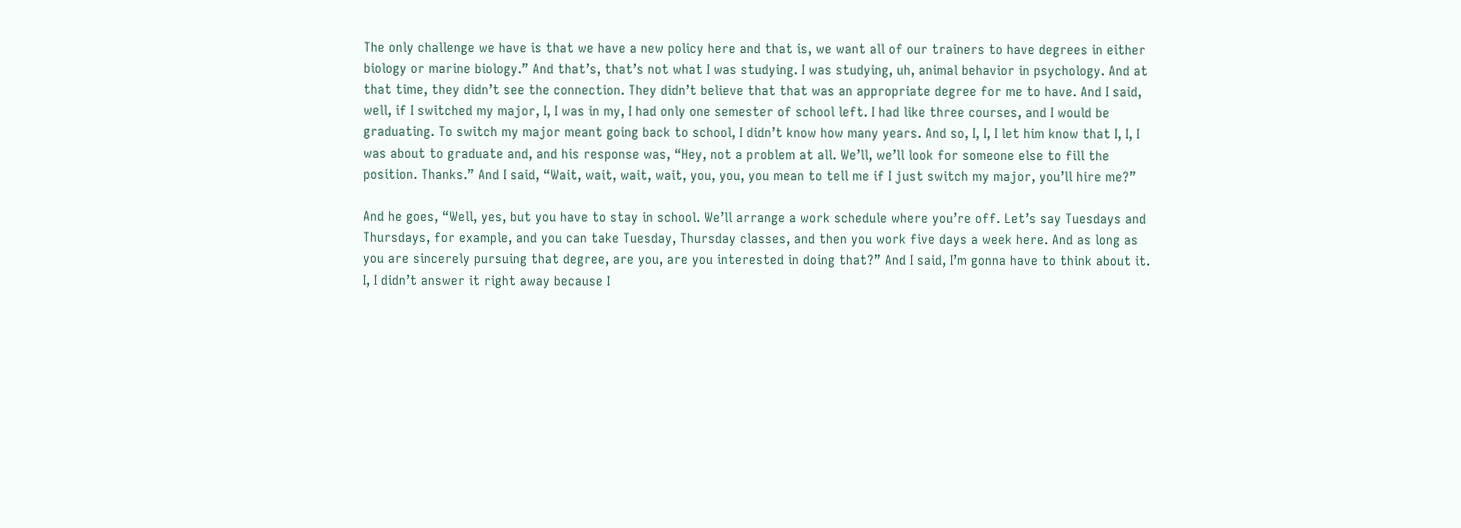The only challenge we have is that we have a new policy here and that is, we want all of our trainers to have degrees in either biology or marine biology.” And that’s, that’s not what I was studying. I was studying, uh, animal behavior in psychology. And at that time, they didn’t see the connection. They didn’t believe that that was an appropriate degree for me to have. And I said, well, if I switched my major, I, I was in my, I had only one semester of school left. I had like three courses, and I would be graduating. To switch my major meant going back to school, I didn’t know how many years. And so, I, I, I let him know that I, I, I was about to graduate and, and his response was, “Hey, not a problem at all. We’ll, we’ll look for someone else to fill the position. Thanks.” And I said, “Wait, wait, wait, wait, you, you, you mean to tell me if I just switch my major, you’ll hire me?”

And he goes, “Well, yes, but you have to stay in school. We’ll arrange a work schedule where you’re off. Let’s say Tuesdays and Thursdays, for example, and you can take Tuesday, Thursday classes, and then you work five days a week here. And as long as you are sincerely pursuing that degree, are you, are you interested in doing that?” And I said, I’m gonna have to think about it. I, I didn’t answer it right away because I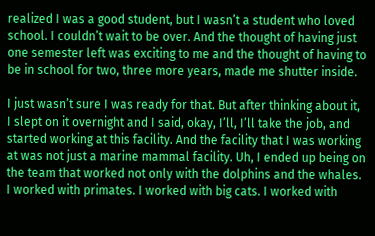realized I was a good student, but I wasn’t a student who loved school. I couldn’t wait to be over. And the thought of having just one semester left was exciting to me and the thought of having to be in school for two, three more years, made me shutter inside.

I just wasn’t sure I was ready for that. But after thinking about it, I slept on it overnight and I said, okay, I’ll, I’ll take the job, and started working at this facility. And the facility that I was working at was not just a marine mammal facility. Uh, I ended up being on the team that worked not only with the dolphins and the whales. I worked with primates. I worked with big cats. I worked with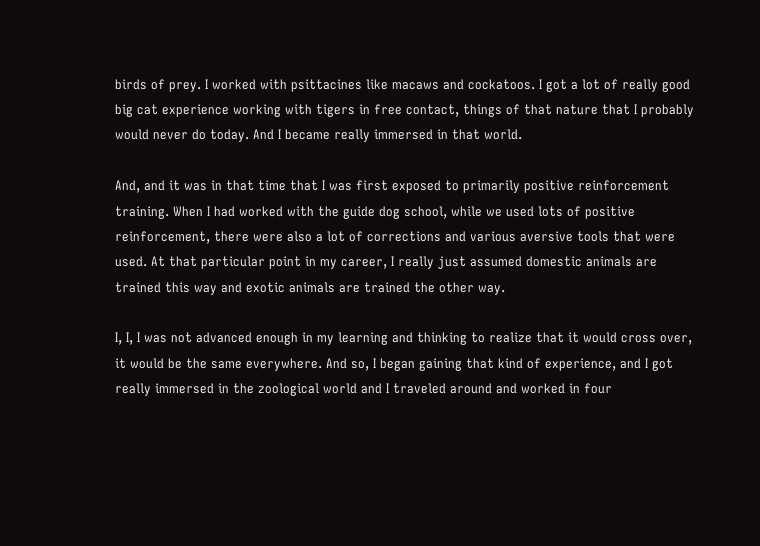birds of prey. I worked with psittacines like macaws and cockatoos. I got a lot of really good big cat experience working with tigers in free contact, things of that nature that I probably would never do today. And I became really immersed in that world.

And, and it was in that time that I was first exposed to primarily positive reinforcement training. When I had worked with the guide dog school, while we used lots of positive reinforcement, there were also a lot of corrections and various aversive tools that were used. At that particular point in my career, I really just assumed domestic animals are trained this way and exotic animals are trained the other way.

I, I, I was not advanced enough in my learning and thinking to realize that it would cross over, it would be the same everywhere. And so, I began gaining that kind of experience, and I got really immersed in the zoological world and I traveled around and worked in four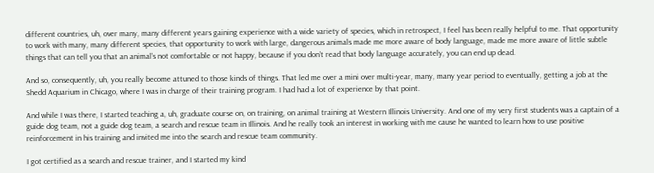different countries, uh, over many, many different years gaining experience with a wide variety of species, which in retrospect, I feel has been really helpful to me. That opportunity to work with many, many different species, that opportunity to work with large, dangerous animals made me more aware of body language, made me more aware of little subtle things that can tell you that an animal’s not comfortable or not happy, because if you don’t read that body language accurately, you can end up dead.

And so, consequently, uh, you really become attuned to those kinds of things. That led me over a mini over multi-year, many, many year period to eventually, getting a job at the Shedd Aquarium in Chicago, where I was in charge of their training program. I had had a lot of experience by that point.

And while I was there, I started teaching a, uh, graduate course on, on training, on animal training at Western Illinois University. And one of my very first students was a captain of a guide dog team, not a guide dog team, a search and rescue team in Illinois. And he really took an interest in working with me cause he wanted to learn how to use positive reinforcement in his training and invited me into the search and rescue team community.

I got certified as a search and rescue trainer, and I started my kind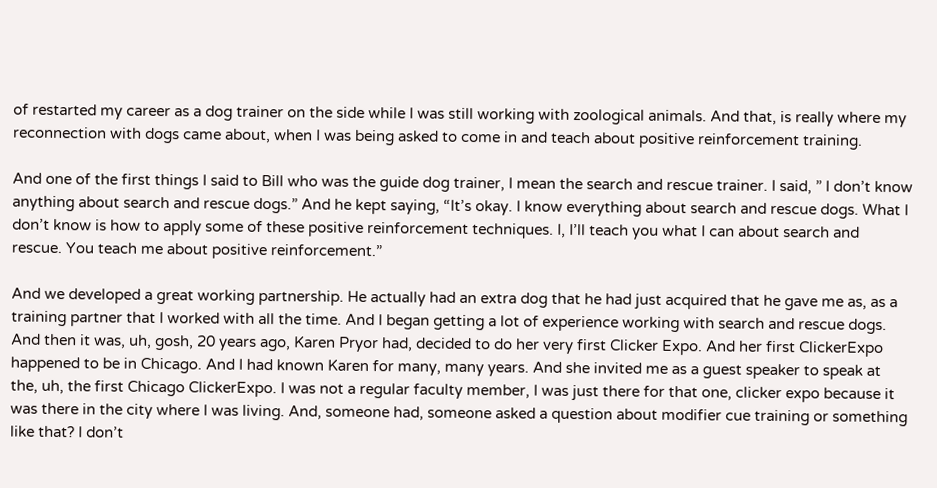of restarted my career as a dog trainer on the side while I was still working with zoological animals. And that, is really where my reconnection with dogs came about, when I was being asked to come in and teach about positive reinforcement training.

And one of the first things I said to Bill who was the guide dog trainer, I mean the search and rescue trainer. I said, ” I don’t know anything about search and rescue dogs.” And he kept saying, “It’s okay. I know everything about search and rescue dogs. What I don’t know is how to apply some of these positive reinforcement techniques. I, I’ll teach you what I can about search and rescue. You teach me about positive reinforcement.”

And we developed a great working partnership. He actually had an extra dog that he had just acquired that he gave me as, as a training partner that I worked with all the time. And I began getting a lot of experience working with search and rescue dogs. And then it was, uh, gosh, 20 years ago, Karen Pryor had, decided to do her very first Clicker Expo. And her first ClickerExpo happened to be in Chicago. And I had known Karen for many, many years. And she invited me as a guest speaker to speak at the, uh, the first Chicago ClickerExpo. I was not a regular faculty member, I was just there for that one, clicker expo because it was there in the city where I was living. And, someone had, someone asked a question about modifier cue training or something like that? I don’t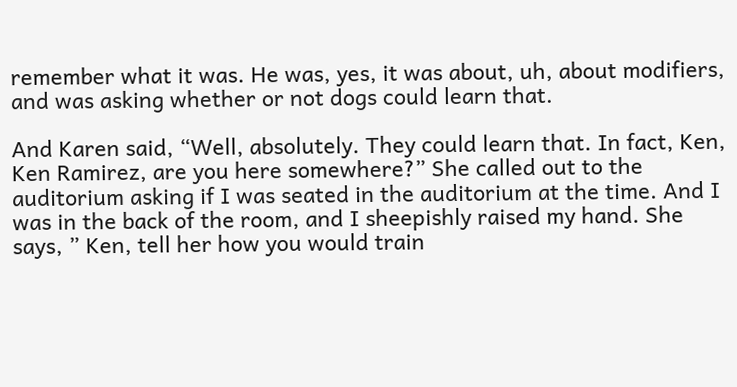remember what it was. He was, yes, it was about, uh, about modifiers, and was asking whether or not dogs could learn that.

And Karen said, “Well, absolutely. They could learn that. In fact, Ken, Ken Ramirez, are you here somewhere?” She called out to the auditorium asking if I was seated in the auditorium at the time. And I was in the back of the room, and I sheepishly raised my hand. She says, ” Ken, tell her how you would train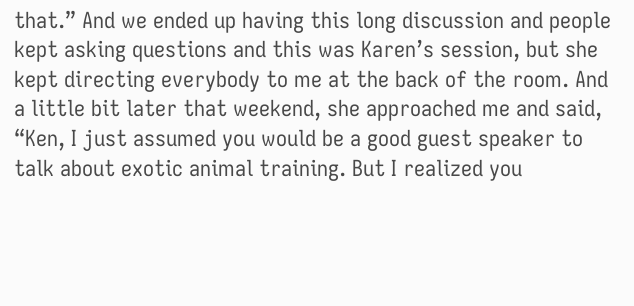that.” And we ended up having this long discussion and people kept asking questions and this was Karen’s session, but she kept directing everybody to me at the back of the room. And a little bit later that weekend, she approached me and said, “Ken, I just assumed you would be a good guest speaker to talk about exotic animal training. But I realized you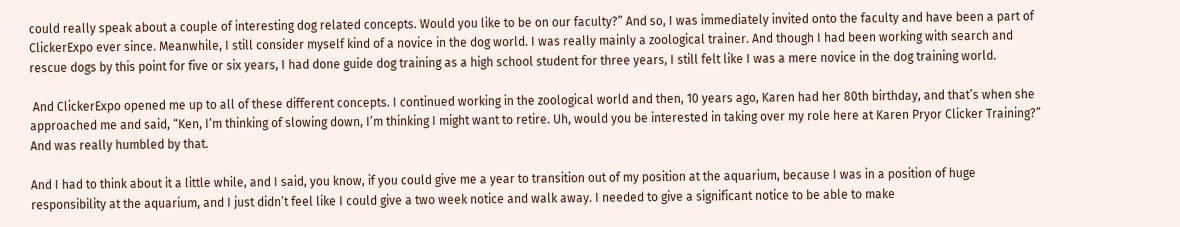could really speak about a couple of interesting dog related concepts. Would you like to be on our faculty?” And so, I was immediately invited onto the faculty and have been a part of ClickerExpo ever since. Meanwhile, I still consider myself kind of a novice in the dog world. I was really mainly a zoological trainer. And though I had been working with search and rescue dogs by this point for five or six years, I had done guide dog training as a high school student for three years, I still felt like I was a mere novice in the dog training world.

 And ClickerExpo opened me up to all of these different concepts. I continued working in the zoological world and then, 10 years ago, Karen had her 80th birthday, and that’s when she approached me and said, “Ken, I’m thinking of slowing down, I’m thinking I might want to retire. Uh, would you be interested in taking over my role here at Karen Pryor Clicker Training?” And was really humbled by that.

And I had to think about it a little while, and I said, you know, if you could give me a year to transition out of my position at the aquarium, because I was in a position of huge responsibility at the aquarium, and I just didn’t feel like I could give a two week notice and walk away. I needed to give a significant notice to be able to make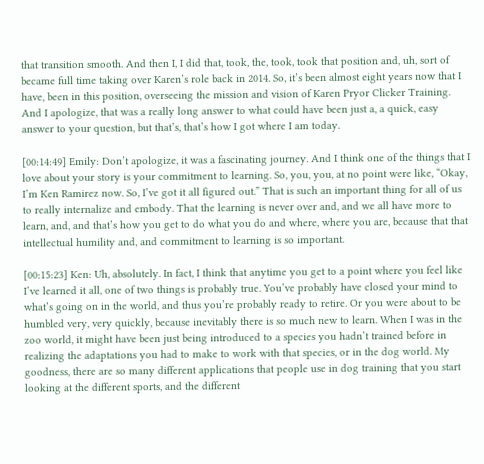that transition smooth. And then I, I did that, took, the, took, took that position and, uh, sort of became full time taking over Karen’s role back in 2014. So, it’s been almost eight years now that I have, been in this position, overseeing the mission and vision of Karen Pryor Clicker Training. And I apologize, that was a really long answer to what could have been just a, a quick, easy answer to your question, but that’s, that’s how I got where I am today.

[00:14:49] Emily: Don’t apologize, it was a fascinating journey. And I think one of the things that I love about your story is your commitment to learning. So, you, you, at no point were like, “Okay, I’m Ken Ramirez now. So, I’ve got it all figured out.” That is such an important thing for all of us to really internalize and embody. That the learning is never over and, and we all have more to learn, and, and that’s how you get to do what you do and where, where you are, because that that intellectual humility and, and commitment to learning is so important.

[00:15:23] Ken: Uh, absolutely. In fact, I think that anytime you get to a point where you feel like I’ve learned it all, one of two things is probably true. You’ve probably have closed your mind to what’s going on in the world, and thus you’re probably ready to retire. Or you were about to be humbled very, very quickly, because inevitably there is so much new to learn. When I was in the zoo world, it might have been just being introduced to a species you hadn’t trained before in realizing the adaptations you had to make to work with that species, or in the dog world. My goodness, there are so many different applications that people use in dog training that you start looking at the different sports, and the different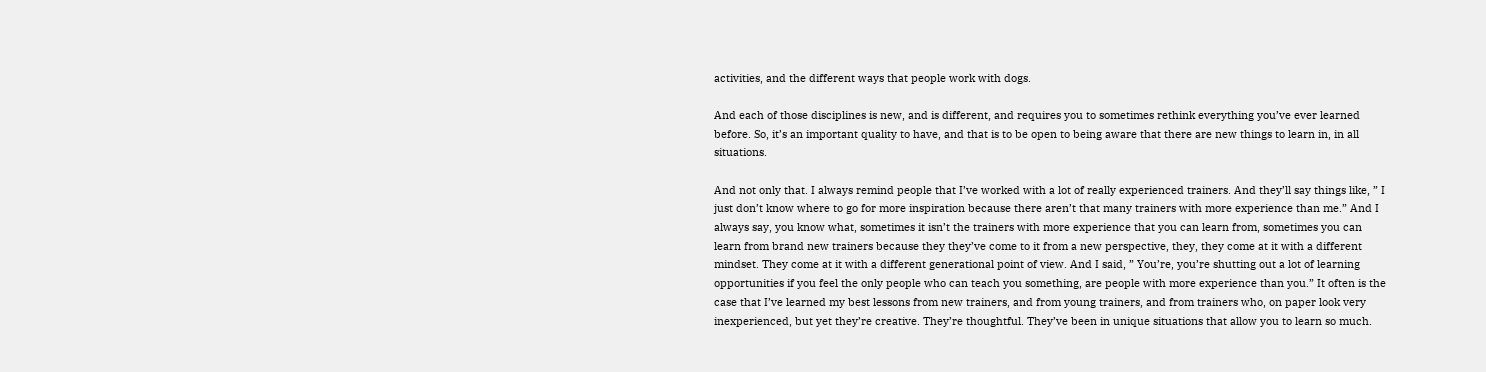activities, and the different ways that people work with dogs.

And each of those disciplines is new, and is different, and requires you to sometimes rethink everything you’ve ever learned before. So, it’s an important quality to have, and that is to be open to being aware that there are new things to learn in, in all situations.

And not only that. I always remind people that I’ve worked with a lot of really experienced trainers. And they’ll say things like, ” I just don’t know where to go for more inspiration because there aren’t that many trainers with more experience than me.” And I always say, you know what, sometimes it isn’t the trainers with more experience that you can learn from, sometimes you can learn from brand new trainers because they they’ve come to it from a new perspective, they, they come at it with a different mindset. They come at it with a different generational point of view. And I said, ” You’re, you’re shutting out a lot of learning opportunities if you feel the only people who can teach you something, are people with more experience than you.” It often is the case that I’ve learned my best lessons from new trainers, and from young trainers, and from trainers who, on paper look very inexperienced, but yet they’re creative. They’re thoughtful. They’ve been in unique situations that allow you to learn so much.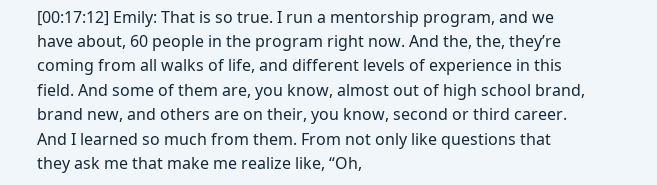[00:17:12] Emily: That is so true. I run a mentorship program, and we have about, 60 people in the program right now. And the, the, they’re coming from all walks of life, and different levels of experience in this field. And some of them are, you know, almost out of high school brand, brand new, and others are on their, you know, second or third career. And I learned so much from them. From not only like questions that they ask me that make me realize like, “Oh,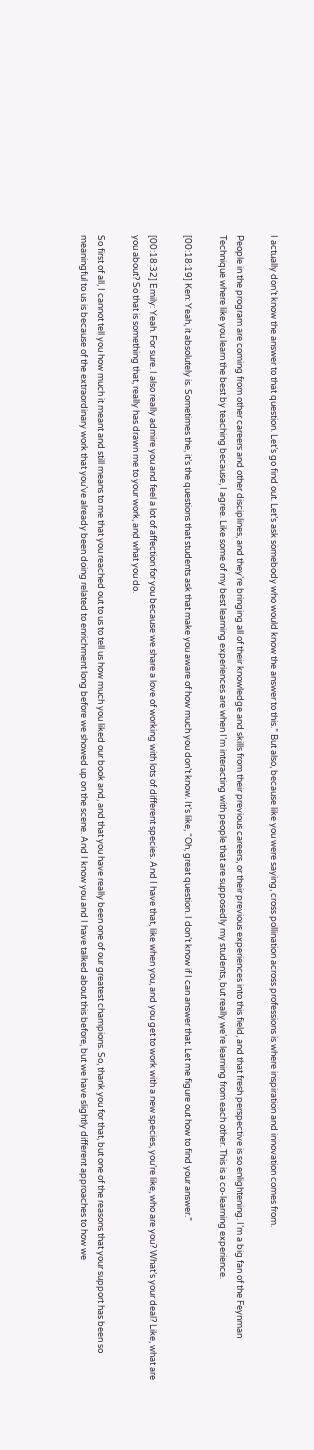I actually don’t know the answer to that question. Let’s go find out. Let’s ask somebody who would know the answer to this.” But also, because like you were saying, cross pollination across professions is where inspiration and innovation comes from.

People in the program are coming from other careers and other disciplines, and they’re bringing all of their knowledge and skills from their previous careers, or their previous experiences into this field, and that fresh perspective is so enlightening. I’m a big fan of the Feynman Technique where like you learn the best by teaching because, I agree. Like some of my best learning experiences are when I’m interacting with people that are supposedly my students, but really we’re learning from each other. This is a co-learning experience.

[00:18:19] Ken: Yeah, it absolutely is. Sometimes the, it’s the questions that students ask that make you aware of how much you don’t know. It’s like, “Oh, great question. I don’t know if I can answer that. Let me figure out how to find your answer.”

[00:18:32] Emily: Yeah. For sure. I also really admire you and feel a lot of affection for you because we share a love of working with lots of different species. And I have that, like when you, and you get to work with a new species, you’re like, who are you? What’s your deal? Like, what are you about? So that is something that, really has drawn me to your work, and what you do.

So first of all, I cannot tell you how much it meant and still means to me that you reached out to us to tell us how much you liked our book and, and that you have really been one of our greatest champions. So, thank you for that, but one of the reasons that your support has been so meaningful to us is because of the extraordinary work that you’ve already been doing related to enrichment long before we showed up on the scene. And I know you and I have talked about this before, but we have slightly different approaches to how we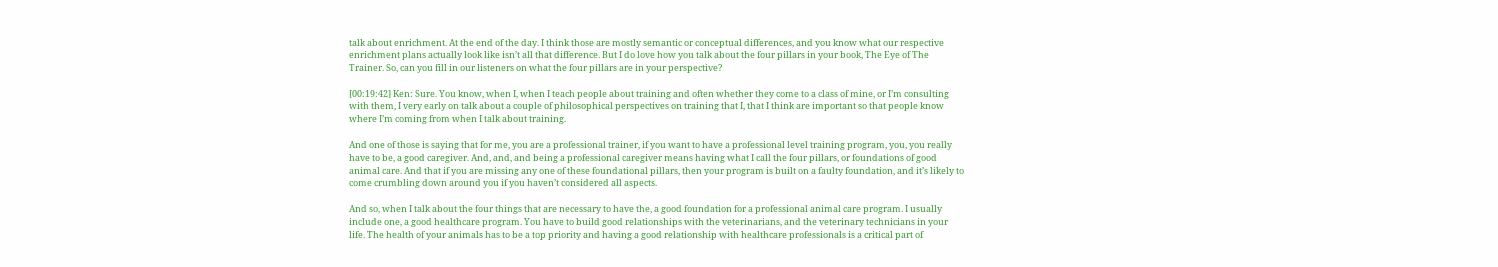talk about enrichment. At the end of the day. I think those are mostly semantic or conceptual differences, and you know what our respective enrichment plans actually look like isn’t all that difference. But I do love how you talk about the four pillars in your book, The Eye of The Trainer. So, can you fill in our listeners on what the four pillars are in your perspective?

[00:19:42] Ken: Sure. You know, when I, when I teach people about training and often whether they come to a class of mine, or I’m consulting with them, I very early on talk about a couple of philosophical perspectives on training that I, that I think are important so that people know where I’m coming from when I talk about training.

And one of those is saying that for me, you are a professional trainer, if you want to have a professional level training program, you, you really have to be, a good caregiver. And, and, and being a professional caregiver means having what I call the four pillars, or foundations of good animal care. And that if you are missing any one of these foundational pillars, then your program is built on a faulty foundation, and it’s likely to come crumbling down around you if you haven’t considered all aspects.

And so, when I talk about the four things that are necessary to have the, a good foundation for a professional animal care program. I usually include one, a good healthcare program. You have to build good relationships with the veterinarians, and the veterinary technicians in your life. The health of your animals has to be a top priority and having a good relationship with healthcare professionals is a critical part of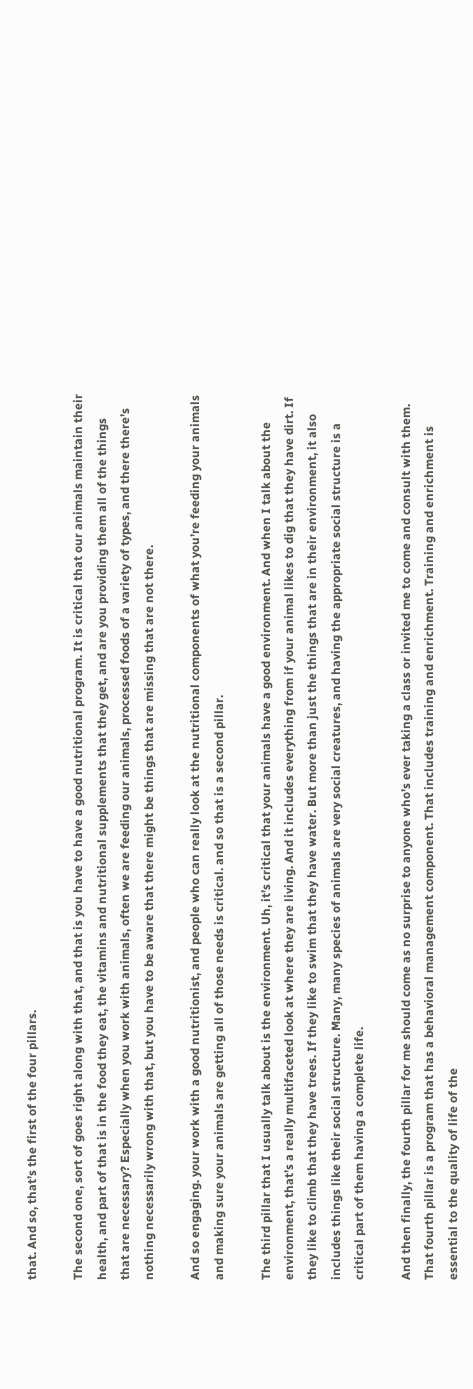that. And so, that’s the first of the four pillars.

The second one, sort of goes right along with that, and that is you have to have a good nutritional program. It is critical that our animals maintain their health, and part of that is in the food they eat, the vitamins and nutritional supplements that they get, and are you providing them all of the things that are necessary? Especially when you work with animals, often we are feeding our animals, processed foods of a variety of types, and there there’s nothing necessarily wrong with that, but you have to be aware that there might be things that are missing that are not there.

And so engaging. your work with a good nutritionist, and people who can really look at the nutritional components of what you’re feeding your animals and making sure your animals are getting all of those needs is critical. and so that is a second pillar.

The third pillar that I usually talk about is the environment. Uh, it’s critical that your animals have a good environment. And when I talk about the environment, that’s a really multifaceted look at where they are living. And it includes everything from if your animal likes to dig that they have dirt. If they like to climb that they have trees. If they like to swim that they have water. But more than just the things that are in their environment, it also includes things like their social structure. Many, many species of animals are very social creatures, and having the appropriate social structure is a critical part of them having a complete life.

And then finally, the fourth pillar for me should come as no surprise to anyone who’s ever taking a class or invited me to come and consult with them. That fourth pillar is a program that has a behavioral management component. That includes training and enrichment. Training and enrichment is essential to the quality of life of the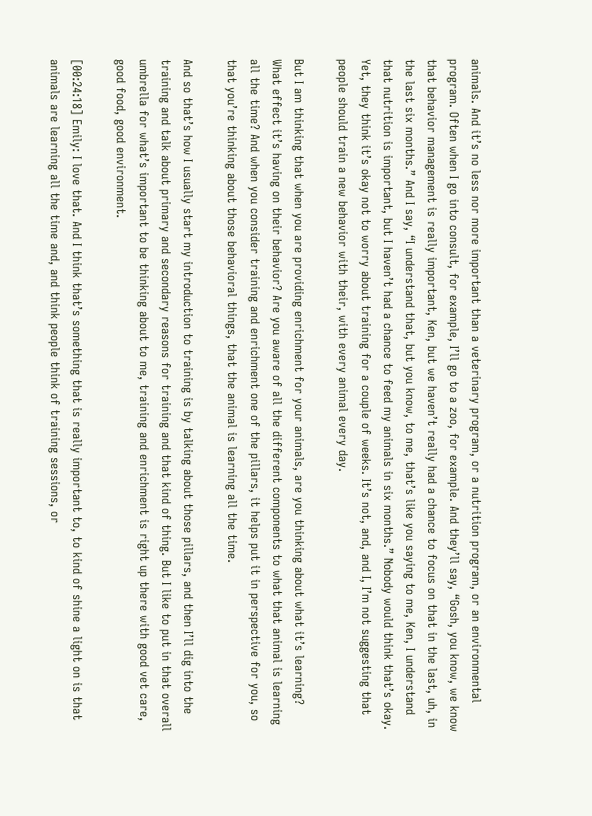animals. And it’s no less nor more important than a veterinary program, or a nutrition program, or an environmental program. Often when I go into consult, for example, I’ll go to a zoo, for example. And they’ll say, “Gosh, you know, we know that behavior management is really important, Ken, but we haven’t really had a chance to focus on that in the last, uh, in the last six months.” And I say, “I understand that, but you know, to me, that’s like you saying to me, Ken, I understand that nutrition is important, but I haven’t had a chance to feed my animals in six months.” Nobody would think that’s okay. Yet, they think it’s okay not to worry about training for a couple of weeks. It’s not, and, and I, I’m not suggesting that people should train a new behavior with their, with every animal every day.

But I am thinking that when you are providing enrichment for your animals, are you thinking about what it’s learning? What effect it’s having on their behavior? Are you aware of all the different components to what that animal is learning all the time? And when you consider training and enrichment one of the pillars, it helps put it in perspective for you, so that you’re thinking about those behavioral things, that the animal is learning all the time.

And so that’s how I usually start my introduction to training is by talking about those pillars, and then I’ll dig into the training and talk about primary and secondary reasons for training and that kind of thing. But I like to put in that overall umbrella for what’s important to be thinking about to me, training and enrichment is right up there with good vet care, good food, good environment.

[00:24:18] Emily: I love that. And I think that’s something that is really important to, to kind of shine a light on is that animals are learning all the time and, and think people think of training sessions, or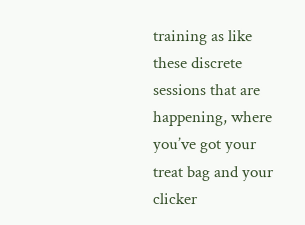training as like these discrete sessions that are happening, where you’ve got your treat bag and your clicker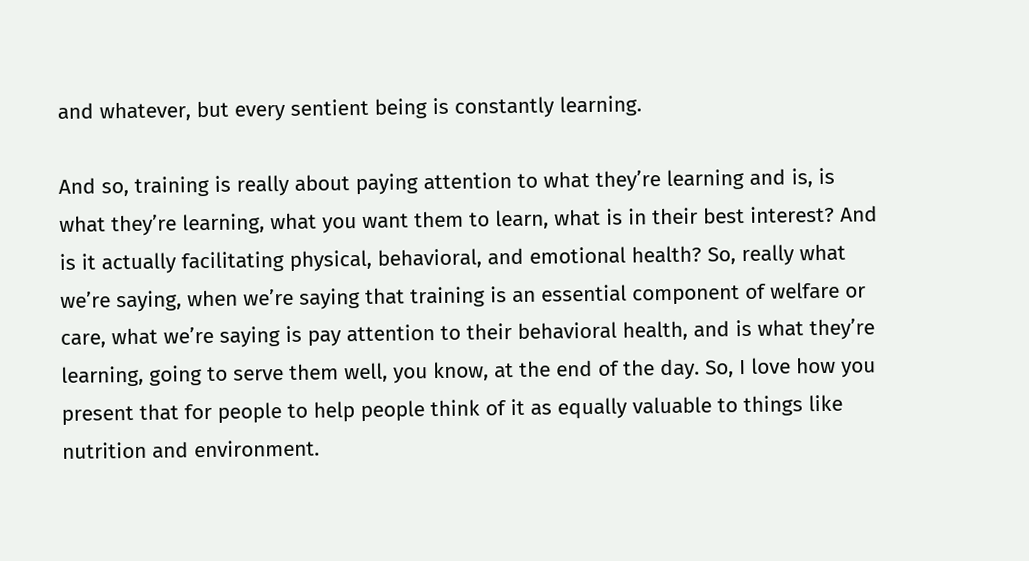and whatever, but every sentient being is constantly learning.

And so, training is really about paying attention to what they’re learning and is, is what they’re learning, what you want them to learn, what is in their best interest? And is it actually facilitating physical, behavioral, and emotional health? So, really what we’re saying, when we’re saying that training is an essential component of welfare or care, what we’re saying is pay attention to their behavioral health, and is what they’re learning, going to serve them well, you know, at the end of the day. So, I love how you present that for people to help people think of it as equally valuable to things like nutrition and environment.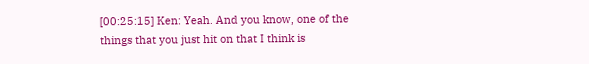[00:25:15] Ken: Yeah. And you know, one of the things that you just hit on that I think is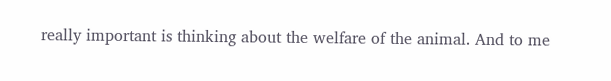really important is thinking about the welfare of the animal. And to me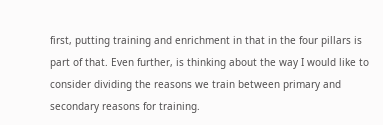first, putting training and enrichment in that in the four pillars is part of that. Even further, is thinking about the way I would like to consider dividing the reasons we train between primary and secondary reasons for training.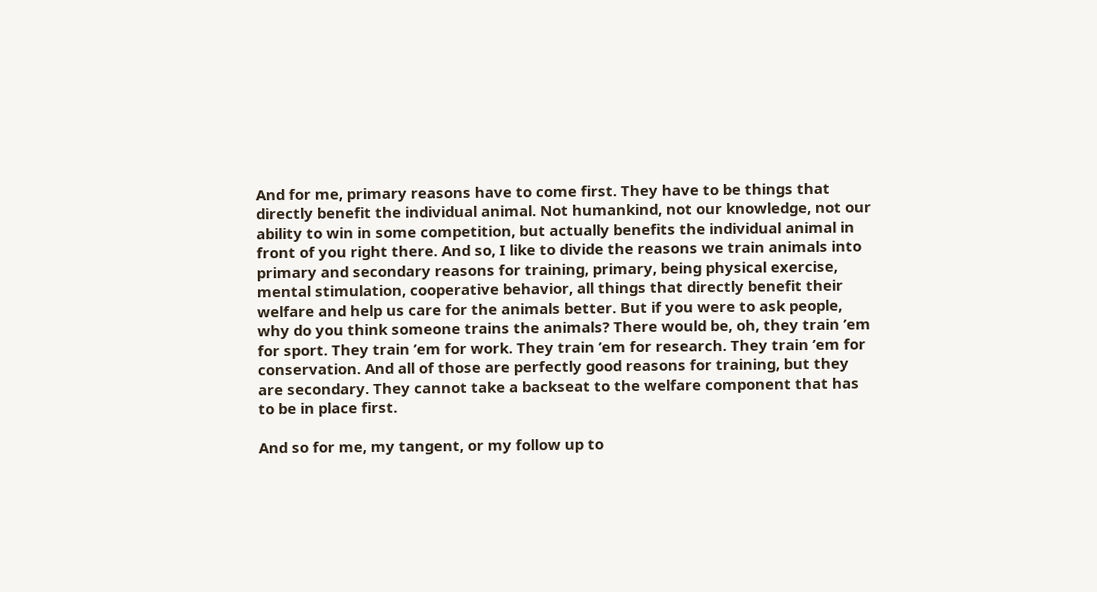And for me, primary reasons have to come first. They have to be things that directly benefit the individual animal. Not humankind, not our knowledge, not our ability to win in some competition, but actually benefits the individual animal in front of you right there. And so, I like to divide the reasons we train animals into primary and secondary reasons for training, primary, being physical exercise, mental stimulation, cooperative behavior, all things that directly benefit their welfare and help us care for the animals better. But if you were to ask people, why do you think someone trains the animals? There would be, oh, they train ’em for sport. They train ’em for work. They train ’em for research. They train ’em for conservation. And all of those are perfectly good reasons for training, but they are secondary. They cannot take a backseat to the welfare component that has to be in place first.

And so for me, my tangent, or my follow up to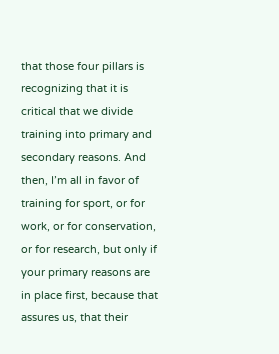that those four pillars is recognizing that it is critical that we divide training into primary and secondary reasons. And then, I’m all in favor of training for sport, or for work, or for conservation, or for research, but only if your primary reasons are in place first, because that assures us, that their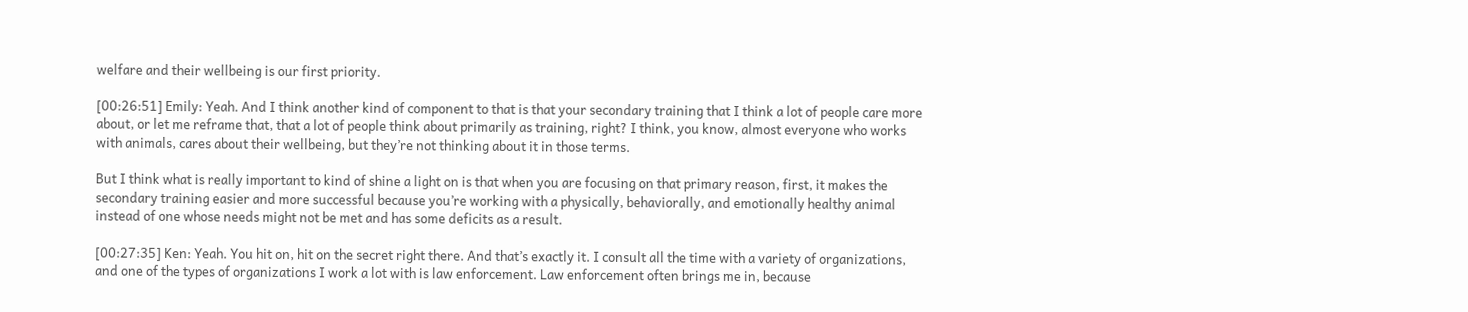welfare and their wellbeing is our first priority.

[00:26:51] Emily: Yeah. And I think another kind of component to that is that your secondary training that I think a lot of people care more about, or let me reframe that, that a lot of people think about primarily as training, right? I think, you know, almost everyone who works with animals, cares about their wellbeing, but they’re not thinking about it in those terms.

But I think what is really important to kind of shine a light on is that when you are focusing on that primary reason, first, it makes the secondary training easier and more successful because you’re working with a physically, behaviorally, and emotionally healthy animal instead of one whose needs might not be met and has some deficits as a result.

[00:27:35] Ken: Yeah. You hit on, hit on the secret right there. And that’s exactly it. I consult all the time with a variety of organizations, and one of the types of organizations I work a lot with is law enforcement. Law enforcement often brings me in, because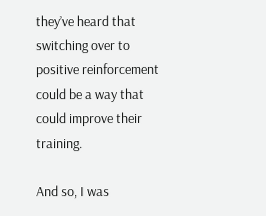they’ve heard that switching over to positive reinforcement could be a way that could improve their training.

And so, I was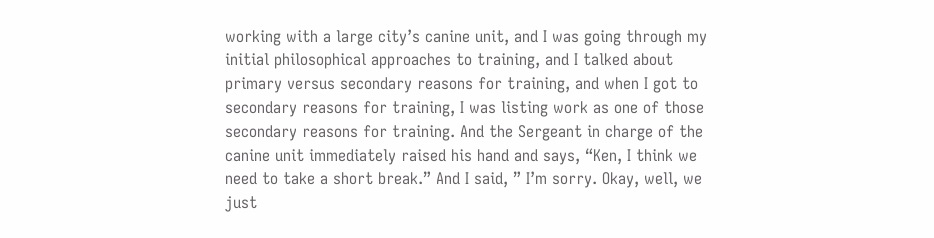working with a large city’s canine unit, and I was going through my initial philosophical approaches to training, and I talked about primary versus secondary reasons for training, and when I got to secondary reasons for training, I was listing work as one of those secondary reasons for training. And the Sergeant in charge of the canine unit immediately raised his hand and says, “Ken, I think we need to take a short break.” And I said, ” I’m sorry. Okay, well, we just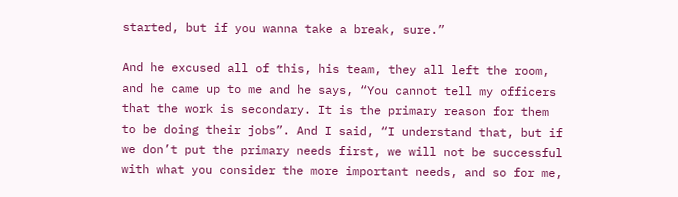started, but if you wanna take a break, sure.”

And he excused all of this, his team, they all left the room, and he came up to me and he says, “You cannot tell my officers that the work is secondary. It is the primary reason for them to be doing their jobs”. And I said, “I understand that, but if we don’t put the primary needs first, we will not be successful with what you consider the more important needs, and so for me,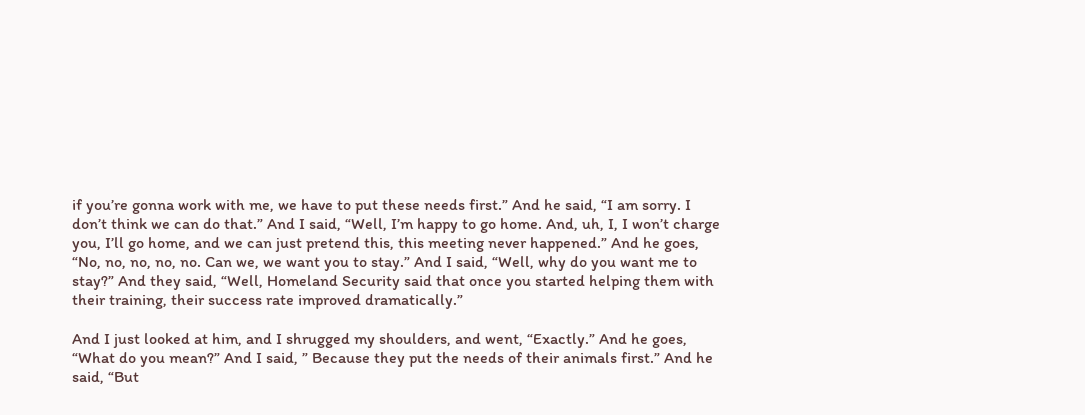if you’re gonna work with me, we have to put these needs first.” And he said, “I am sorry. I don’t think we can do that.” And I said, “Well, I’m happy to go home. And, uh, I, I won’t charge you, I’ll go home, and we can just pretend this, this meeting never happened.” And he goes, “No, no, no, no, no. Can we, we want you to stay.” And I said, “Well, why do you want me to stay?” And they said, “Well, Homeland Security said that once you started helping them with their training, their success rate improved dramatically.”

And I just looked at him, and I shrugged my shoulders, and went, “Exactly.” And he goes, “What do you mean?” And I said, ” Because they put the needs of their animals first.” And he said, “But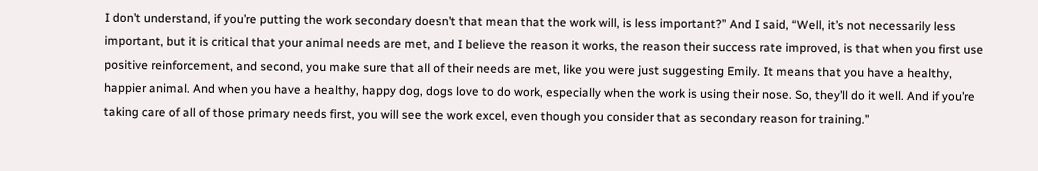I don’t understand, if you’re putting the work secondary doesn’t that mean that the work will, is less important?” And I said, “Well, it’s not necessarily less important, but it is critical that your animal needs are met, and I believe the reason it works, the reason their success rate improved, is that when you first use positive reinforcement, and second, you make sure that all of their needs are met, like you were just suggesting Emily. It means that you have a healthy, happier animal. And when you have a healthy, happy dog, dogs love to do work, especially when the work is using their nose. So, they’ll do it well. And if you’re taking care of all of those primary needs first, you will see the work excel, even though you consider that as secondary reason for training.”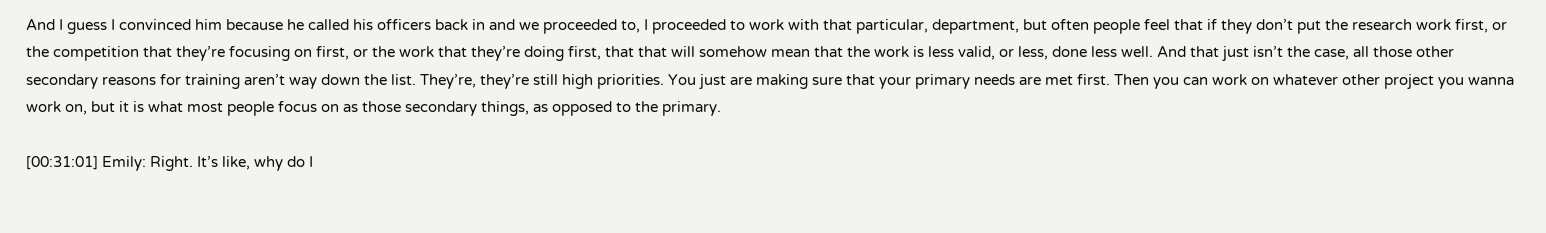And I guess I convinced him because he called his officers back in and we proceeded to, I proceeded to work with that particular, department, but often people feel that if they don’t put the research work first, or the competition that they’re focusing on first, or the work that they’re doing first, that that will somehow mean that the work is less valid, or less, done less well. And that just isn’t the case, all those other secondary reasons for training aren’t way down the list. They’re, they’re still high priorities. You just are making sure that your primary needs are met first. Then you can work on whatever other project you wanna work on, but it is what most people focus on as those secondary things, as opposed to the primary.

[00:31:01] Emily: Right. It’s like, why do I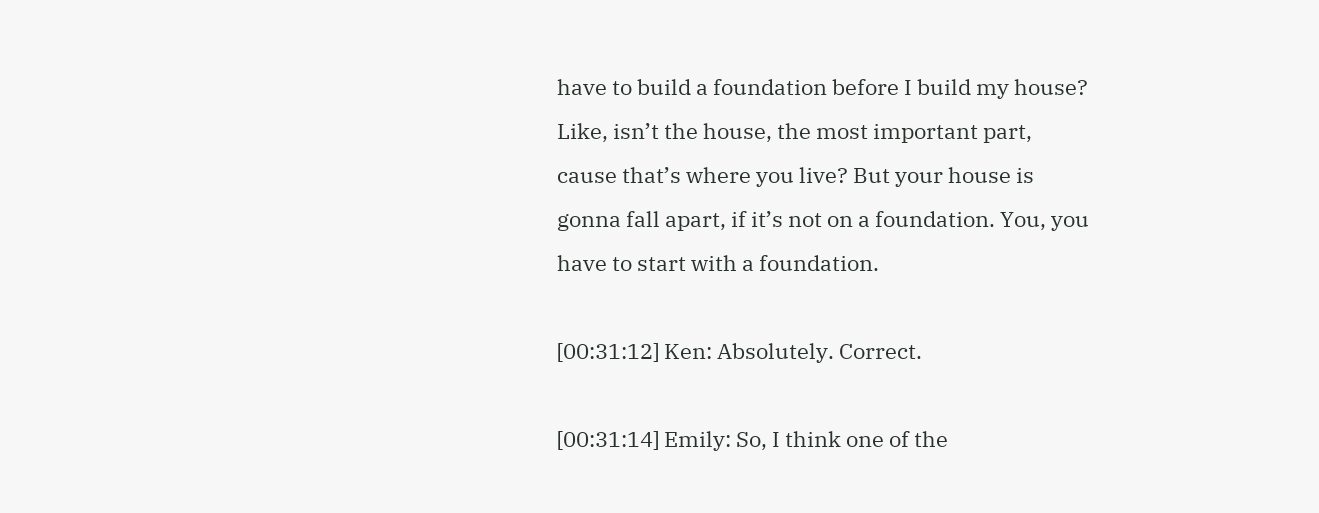have to build a foundation before I build my house? Like, isn’t the house, the most important part, cause that’s where you live? But your house is gonna fall apart, if it’s not on a foundation. You, you have to start with a foundation.

[00:31:12] Ken: Absolutely. Correct.

[00:31:14] Emily: So, I think one of the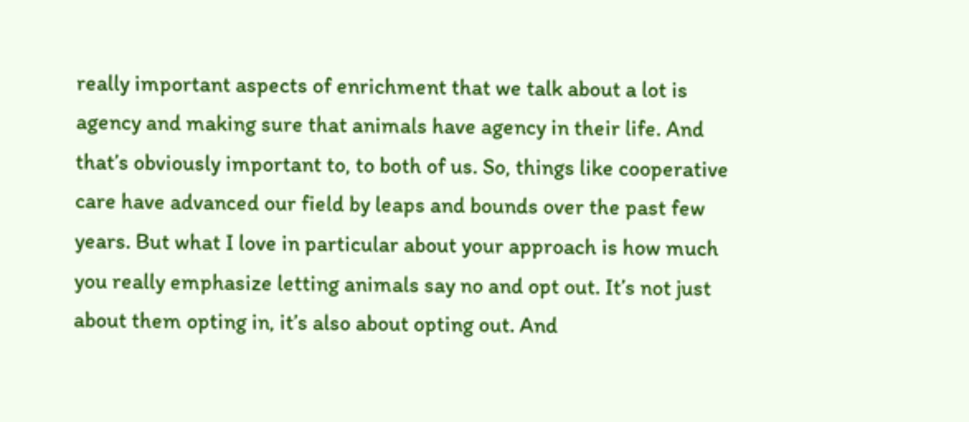really important aspects of enrichment that we talk about a lot is agency and making sure that animals have agency in their life. And that’s obviously important to, to both of us. So, things like cooperative care have advanced our field by leaps and bounds over the past few years. But what I love in particular about your approach is how much you really emphasize letting animals say no and opt out. It’s not just about them opting in, it’s also about opting out. And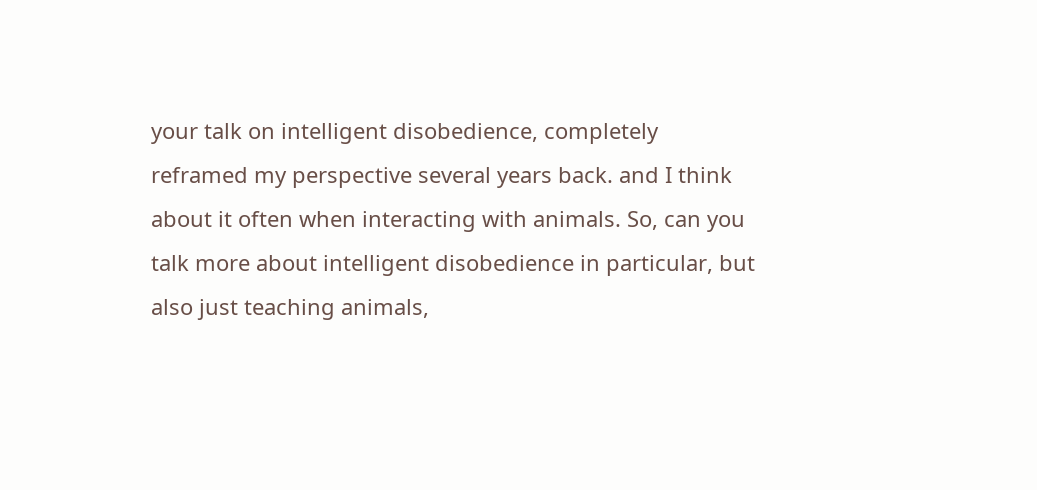your talk on intelligent disobedience, completely reframed my perspective several years back. and I think about it often when interacting with animals. So, can you talk more about intelligent disobedience in particular, but also just teaching animals,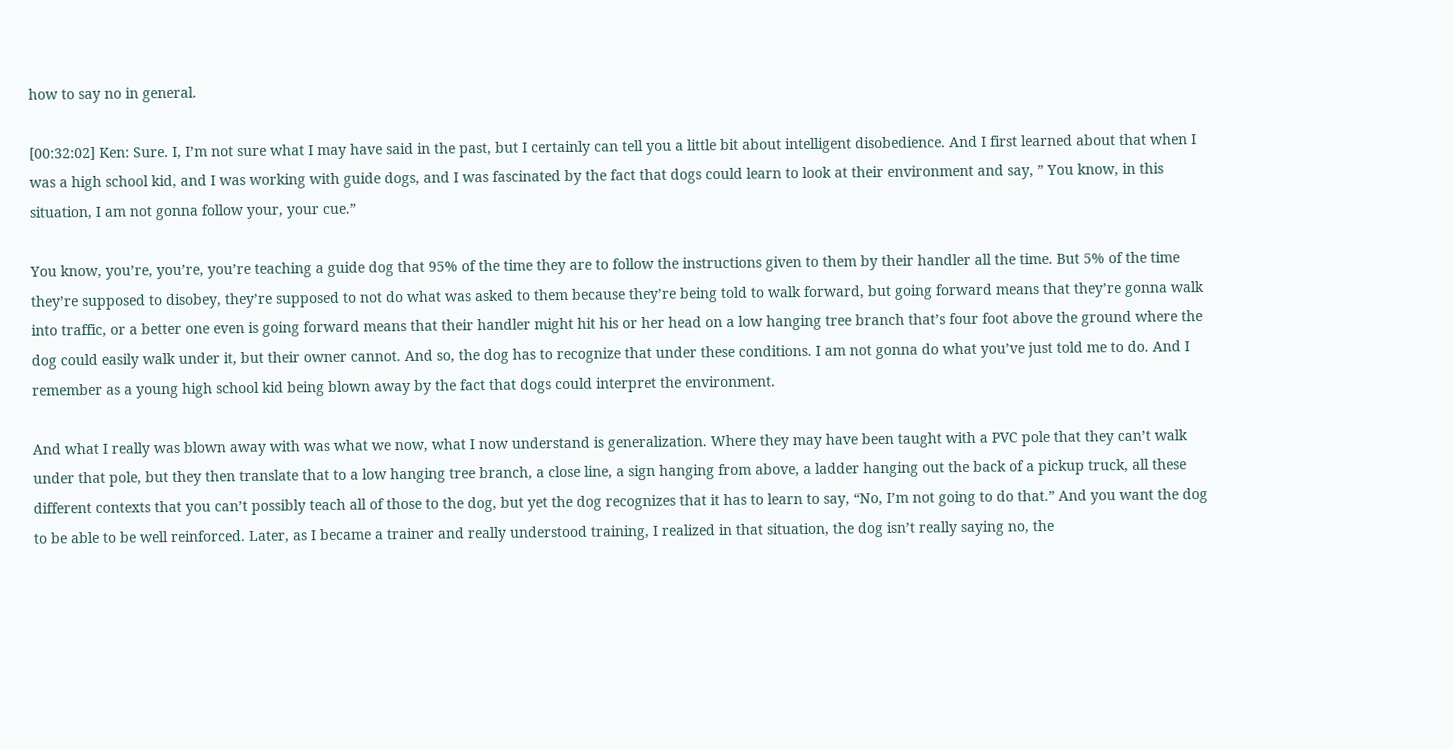how to say no in general.

[00:32:02] Ken: Sure. I, I’m not sure what I may have said in the past, but I certainly can tell you a little bit about intelligent disobedience. And I first learned about that when I was a high school kid, and I was working with guide dogs, and I was fascinated by the fact that dogs could learn to look at their environment and say, ” You know, in this situation, I am not gonna follow your, your cue.”

You know, you’re, you’re, you’re teaching a guide dog that 95% of the time they are to follow the instructions given to them by their handler all the time. But 5% of the time they’re supposed to disobey, they’re supposed to not do what was asked to them because they’re being told to walk forward, but going forward means that they’re gonna walk into traffic, or a better one even is going forward means that their handler might hit his or her head on a low hanging tree branch that’s four foot above the ground where the dog could easily walk under it, but their owner cannot. And so, the dog has to recognize that under these conditions. I am not gonna do what you’ve just told me to do. And I remember as a young high school kid being blown away by the fact that dogs could interpret the environment.

And what I really was blown away with was what we now, what I now understand is generalization. Where they may have been taught with a PVC pole that they can’t walk under that pole, but they then translate that to a low hanging tree branch, a close line, a sign hanging from above, a ladder hanging out the back of a pickup truck, all these different contexts that you can’t possibly teach all of those to the dog, but yet the dog recognizes that it has to learn to say, “No, I’m not going to do that.” And you want the dog to be able to be well reinforced. Later, as I became a trainer and really understood training, I realized in that situation, the dog isn’t really saying no, the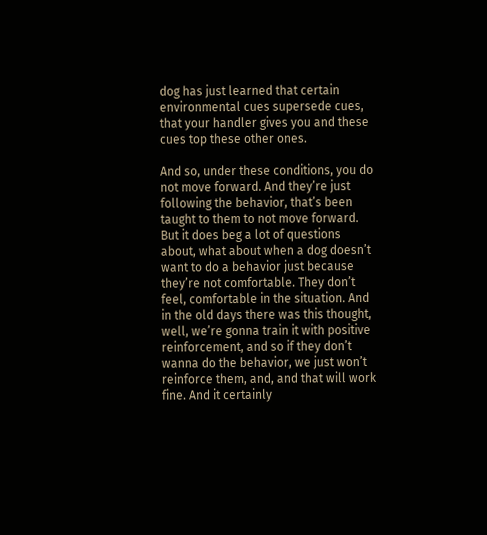dog has just learned that certain environmental cues supersede cues, that your handler gives you and these cues top these other ones.

And so, under these conditions, you do not move forward. And they’re just following the behavior, that’s been taught to them to not move forward. But it does beg a lot of questions about, what about when a dog doesn’t want to do a behavior just because they’re not comfortable. They don’t feel, comfortable in the situation. And in the old days there was this thought, well, we’re gonna train it with positive reinforcement, and so if they don’t wanna do the behavior, we just won’t reinforce them, and, and that will work fine. And it certainly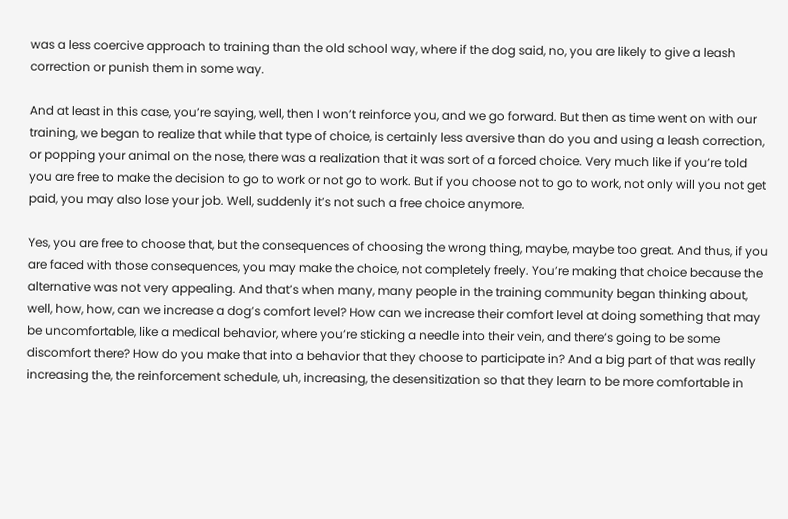was a less coercive approach to training than the old school way, where if the dog said, no, you are likely to give a leash correction or punish them in some way.

And at least in this case, you’re saying, well, then I won’t reinforce you, and we go forward. But then as time went on with our training, we began to realize that while that type of choice, is certainly less aversive than do you and using a leash correction, or popping your animal on the nose, there was a realization that it was sort of a forced choice. Very much like if you’re told you are free to make the decision to go to work or not go to work. But if you choose not to go to work, not only will you not get paid, you may also lose your job. Well, suddenly it’s not such a free choice anymore.

Yes, you are free to choose that, but the consequences of choosing the wrong thing, maybe, maybe too great. And thus, if you are faced with those consequences, you may make the choice, not completely freely. You’re making that choice because the alternative was not very appealing. And that’s when many, many people in the training community began thinking about, well, how, how, can we increase a dog’s comfort level? How can we increase their comfort level at doing something that may be uncomfortable, like a medical behavior, where you’re sticking a needle into their vein, and there’s going to be some discomfort there? How do you make that into a behavior that they choose to participate in? And a big part of that was really increasing the, the reinforcement schedule, uh, increasing, the desensitization so that they learn to be more comfortable in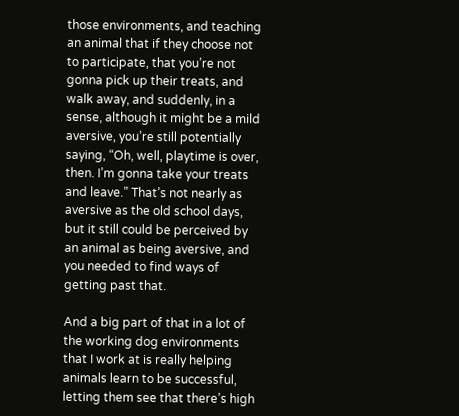those environments, and teaching an animal that if they choose not to participate, that you’re not gonna pick up their treats, and walk away, and suddenly, in a sense, although it might be a mild aversive, you’re still potentially saying, “Oh, well, playtime is over, then. I’m gonna take your treats and leave.” That’s not nearly as aversive as the old school days, but it still could be perceived by an animal as being aversive, and you needed to find ways of getting past that.

And a big part of that in a lot of the working dog environments that I work at is really helping animals learn to be successful, letting them see that there’s high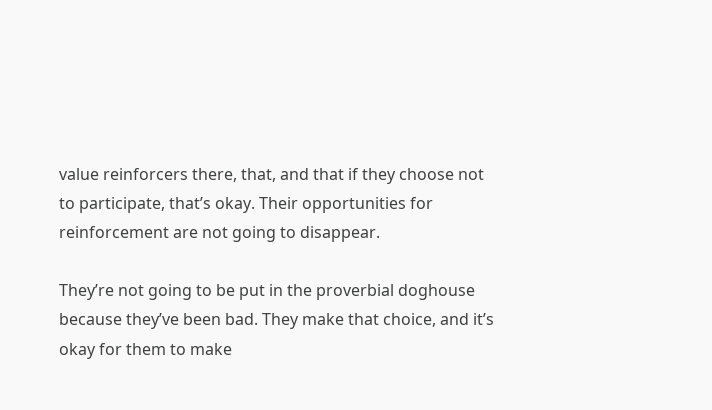value reinforcers there, that, and that if they choose not to participate, that’s okay. Their opportunities for reinforcement are not going to disappear.

They’re not going to be put in the proverbial doghouse because they’ve been bad. They make that choice, and it’s okay for them to make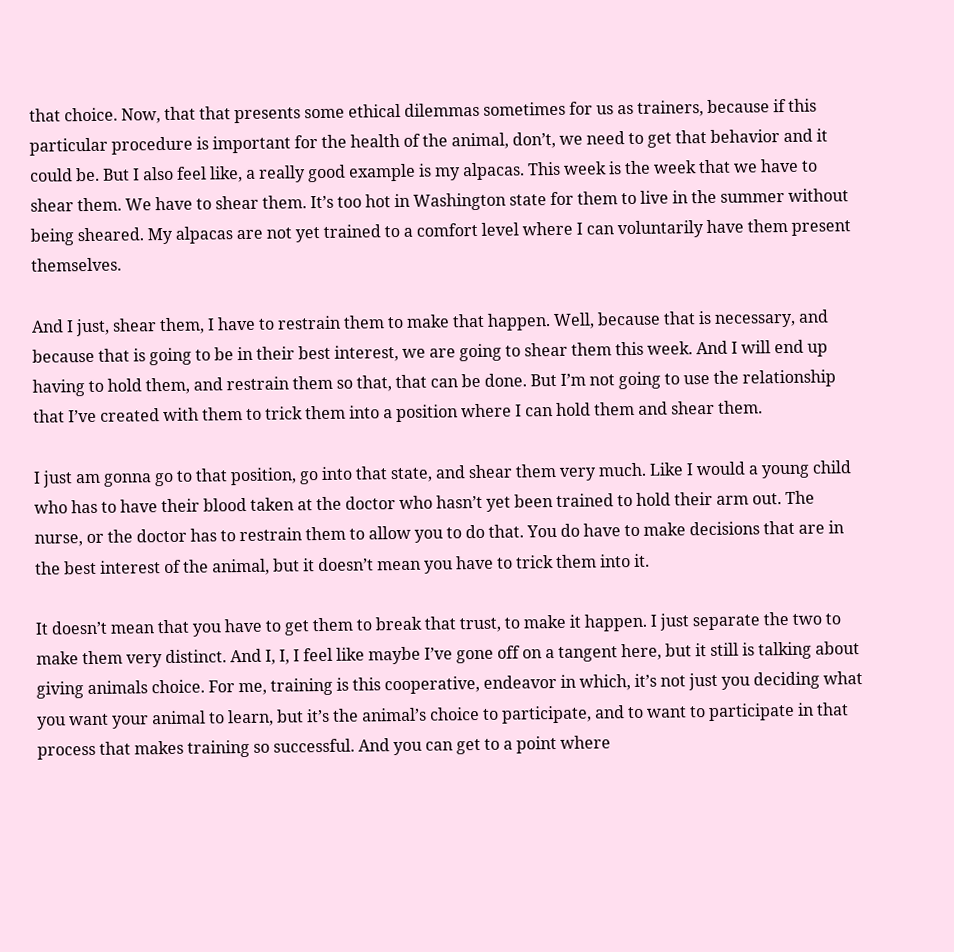that choice. Now, that that presents some ethical dilemmas sometimes for us as trainers, because if this particular procedure is important for the health of the animal, don’t, we need to get that behavior and it could be. But I also feel like, a really good example is my alpacas. This week is the week that we have to shear them. We have to shear them. It’s too hot in Washington state for them to live in the summer without being sheared. My alpacas are not yet trained to a comfort level where I can voluntarily have them present themselves.

And I just, shear them, I have to restrain them to make that happen. Well, because that is necessary, and because that is going to be in their best interest, we are going to shear them this week. And I will end up having to hold them, and restrain them so that, that can be done. But I’m not going to use the relationship that I’ve created with them to trick them into a position where I can hold them and shear them.

I just am gonna go to that position, go into that state, and shear them very much. Like I would a young child who has to have their blood taken at the doctor who hasn’t yet been trained to hold their arm out. The nurse, or the doctor has to restrain them to allow you to do that. You do have to make decisions that are in the best interest of the animal, but it doesn’t mean you have to trick them into it.

It doesn’t mean that you have to get them to break that trust, to make it happen. I just separate the two to make them very distinct. And I, I, I feel like maybe I’ve gone off on a tangent here, but it still is talking about giving animals choice. For me, training is this cooperative, endeavor in which, it’s not just you deciding what you want your animal to learn, but it’s the animal’s choice to participate, and to want to participate in that process that makes training so successful. And you can get to a point where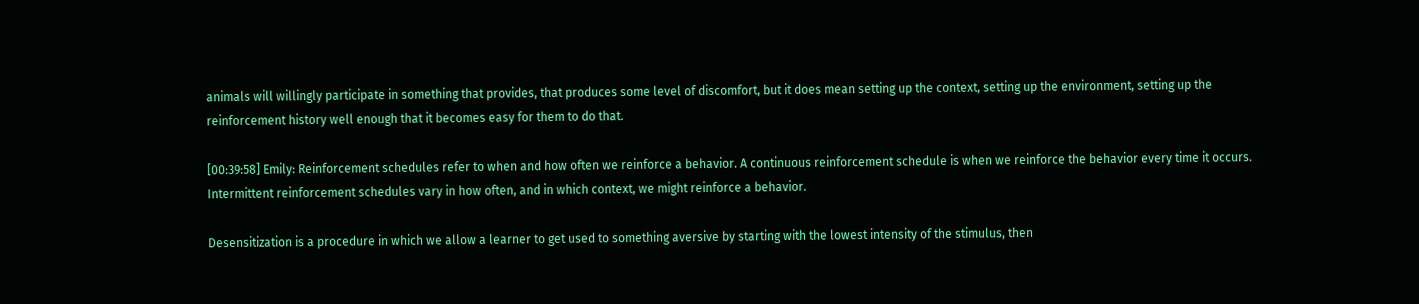animals will willingly participate in something that provides, that produces some level of discomfort, but it does mean setting up the context, setting up the environment, setting up the reinforcement history well enough that it becomes easy for them to do that.

[00:39:58] Emily: Reinforcement schedules refer to when and how often we reinforce a behavior. A continuous reinforcement schedule is when we reinforce the behavior every time it occurs. Intermittent reinforcement schedules vary in how often, and in which context, we might reinforce a behavior.

Desensitization is a procedure in which we allow a learner to get used to something aversive by starting with the lowest intensity of the stimulus, then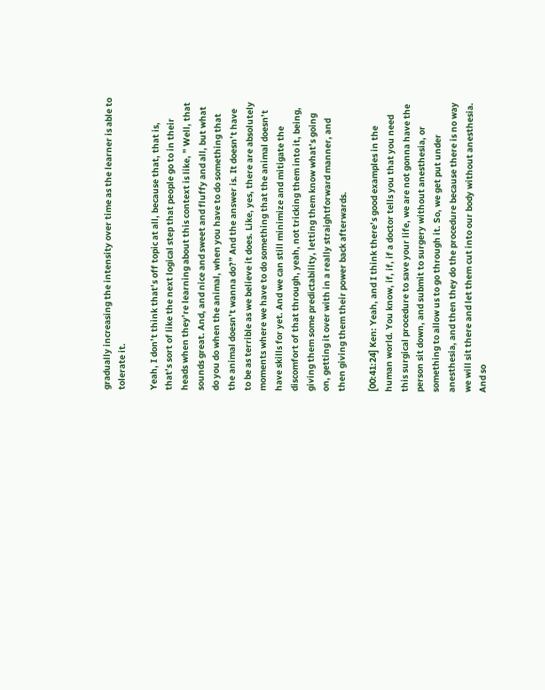gradually increasing the intensity over time as the learner is able to tolerate it.

Yeah, I don’t think that’s off topic at all, because that, that is, that’s sort of like the next logical step that people go to in their heads when they’re learning about this context is like, ” Well, that sounds great. And, and nice and sweet and fluffy and all, but what do you do when the animal, when you have to do something that the animal doesn’t wanna do?” And the answer is. It doesn’t have to be as terrible as we believe it does. Like, yes, there are absolutely moments where we have to do something that the animal doesn’t have skills for yet. And we can still minimize and mitigate the discomfort of that through, yeah, not tricking them into it, being, giving them some predictability, letting them know what’s going on, getting it over with in a really straightforward manner, and then giving them their power back afterwards.

[00:41:24] Ken: Yeah, and I think there’s good examples in the human world. You know, if, if, if a doctor tells you that you need this surgical procedure to save your life, we are not gonna have the person sit down, and submit to surgery without anesthesia, or something to allow us to go through it. So, we get put under anesthesia, and then they do the procedure because there is no way we will sit there and let them cut into our body without anesthesia. And so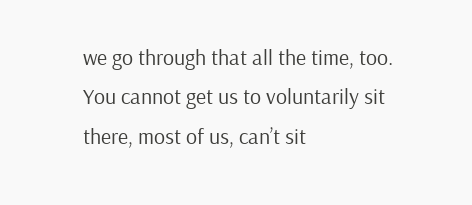we go through that all the time, too. You cannot get us to voluntarily sit there, most of us, can’t sit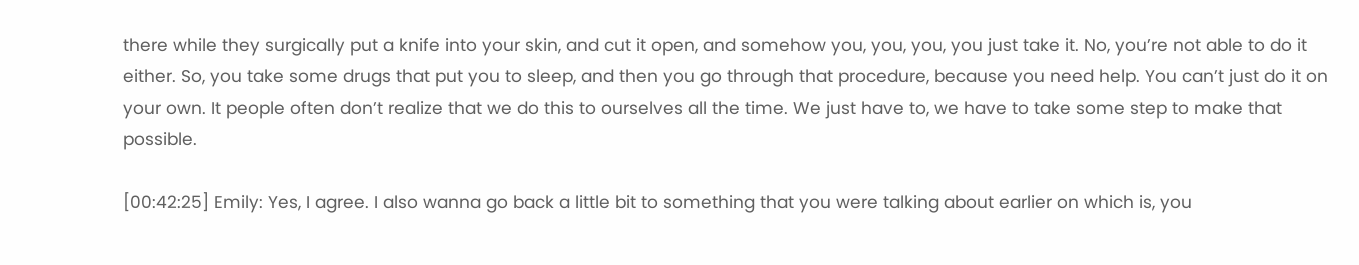there while they surgically put a knife into your skin, and cut it open, and somehow you, you, you, you just take it. No, you’re not able to do it either. So, you take some drugs that put you to sleep, and then you go through that procedure, because you need help. You can’t just do it on your own. It people often don’t realize that we do this to ourselves all the time. We just have to, we have to take some step to make that possible.

[00:42:25] Emily: Yes, I agree. I also wanna go back a little bit to something that you were talking about earlier on which is, you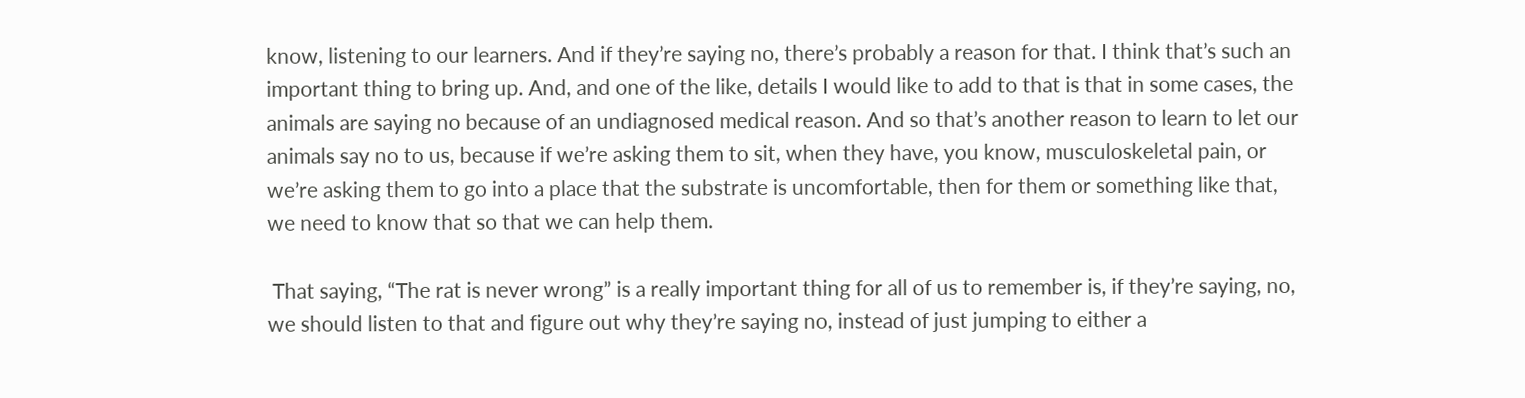know, listening to our learners. And if they’re saying no, there’s probably a reason for that. I think that’s such an important thing to bring up. And, and one of the like, details I would like to add to that is that in some cases, the animals are saying no because of an undiagnosed medical reason. And so that’s another reason to learn to let our animals say no to us, because if we’re asking them to sit, when they have, you know, musculoskeletal pain, or we’re asking them to go into a place that the substrate is uncomfortable, then for them or something like that, we need to know that so that we can help them.

 That saying, “The rat is never wrong” is a really important thing for all of us to remember is, if they’re saying, no, we should listen to that and figure out why they’re saying no, instead of just jumping to either a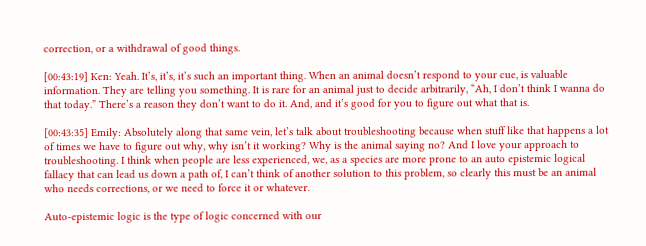correction, or a withdrawal of good things.

[00:43:19] Ken: Yeah. It’s, it’s, it’s such an important thing. When an animal doesn’t respond to your cue, is valuable information. They are telling you something. It is rare for an animal just to decide arbitrarily, “Ah, I don’t think I wanna do that today.” There’s a reason they don’t want to do it. And, and it’s good for you to figure out what that is.

[00:43:35] Emily: Absolutely along that same vein, let’s talk about troubleshooting because when stuff like that happens a lot of times we have to figure out why, why isn’t it working? Why is the animal saying no? And I love your approach to troubleshooting. I think when people are less experienced, we, as a species are more prone to an auto epistemic logical fallacy that can lead us down a path of, I can’t think of another solution to this problem, so clearly this must be an animal who needs corrections, or we need to force it or whatever.

Auto-epistemic logic is the type of logic concerned with our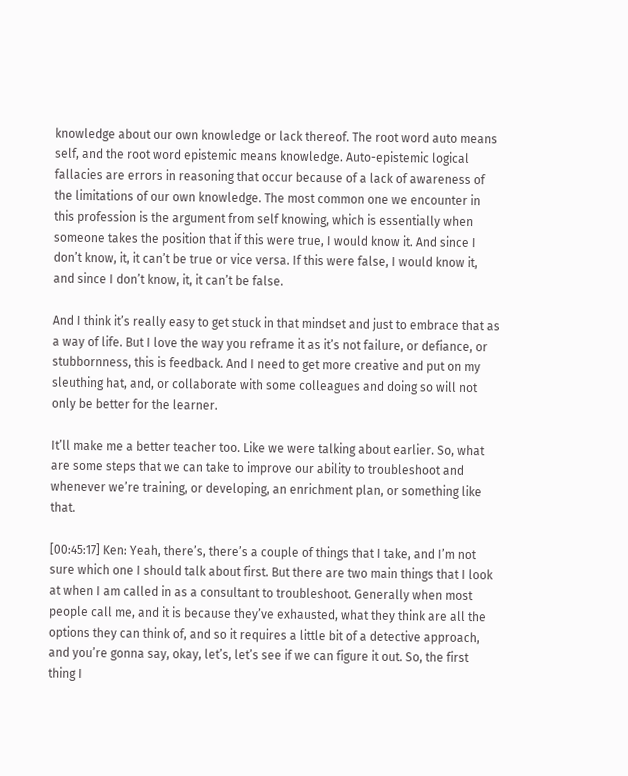knowledge about our own knowledge or lack thereof. The root word auto means self, and the root word epistemic means knowledge. Auto-epistemic logical fallacies are errors in reasoning that occur because of a lack of awareness of the limitations of our own knowledge. The most common one we encounter in this profession is the argument from self knowing, which is essentially when someone takes the position that if this were true, I would know it. And since I don’t know, it, it can’t be true or vice versa. If this were false, I would know it, and since I don’t know, it, it can’t be false.

And I think it’s really easy to get stuck in that mindset and just to embrace that as a way of life. But I love the way you reframe it as it’s not failure, or defiance, or stubbornness, this is feedback. And I need to get more creative and put on my sleuthing hat, and, or collaborate with some colleagues and doing so will not only be better for the learner.

It’ll make me a better teacher too. Like we were talking about earlier. So, what are some steps that we can take to improve our ability to troubleshoot and whenever we’re training, or developing, an enrichment plan, or something like that.

[00:45:17] Ken: Yeah, there’s, there’s a couple of things that I take, and I’m not sure which one I should talk about first. But there are two main things that I look at when I am called in as a consultant to troubleshoot. Generally when most people call me, and it is because they’ve exhausted, what they think are all the options they can think of, and so it requires a little bit of a detective approach, and you’re gonna say, okay, let’s, let’s see if we can figure it out. So, the first thing I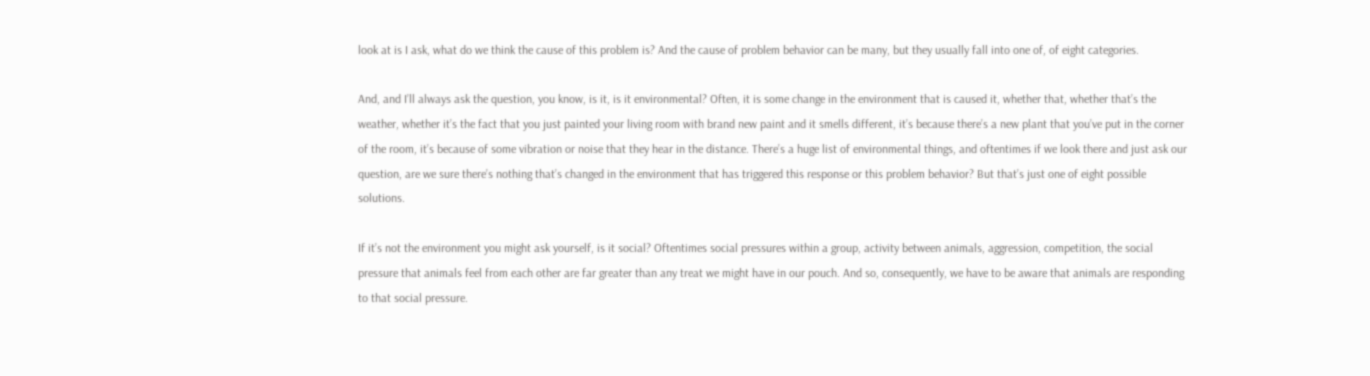look at is I ask, what do we think the cause of this problem is? And the cause of problem behavior can be many, but they usually fall into one of, of eight categories.

And, and I’ll always ask the question, you know, is it, is it environmental? Often, it is some change in the environment that is caused it, whether that, whether that’s the weather, whether it’s the fact that you just painted your living room with brand new paint and it smells different, it’s because there’s a new plant that you’ve put in the corner of the room, it’s because of some vibration or noise that they hear in the distance. There’s a huge list of environmental things, and oftentimes if we look there and just ask our question, are we sure there’s nothing that’s changed in the environment that has triggered this response or this problem behavior? But that’s just one of eight possible solutions.

If it’s not the environment you might ask yourself, is it social? Oftentimes social pressures within a group, activity between animals, aggression, competition, the social pressure that animals feel from each other are far greater than any treat we might have in our pouch. And so, consequently, we have to be aware that animals are responding to that social pressure.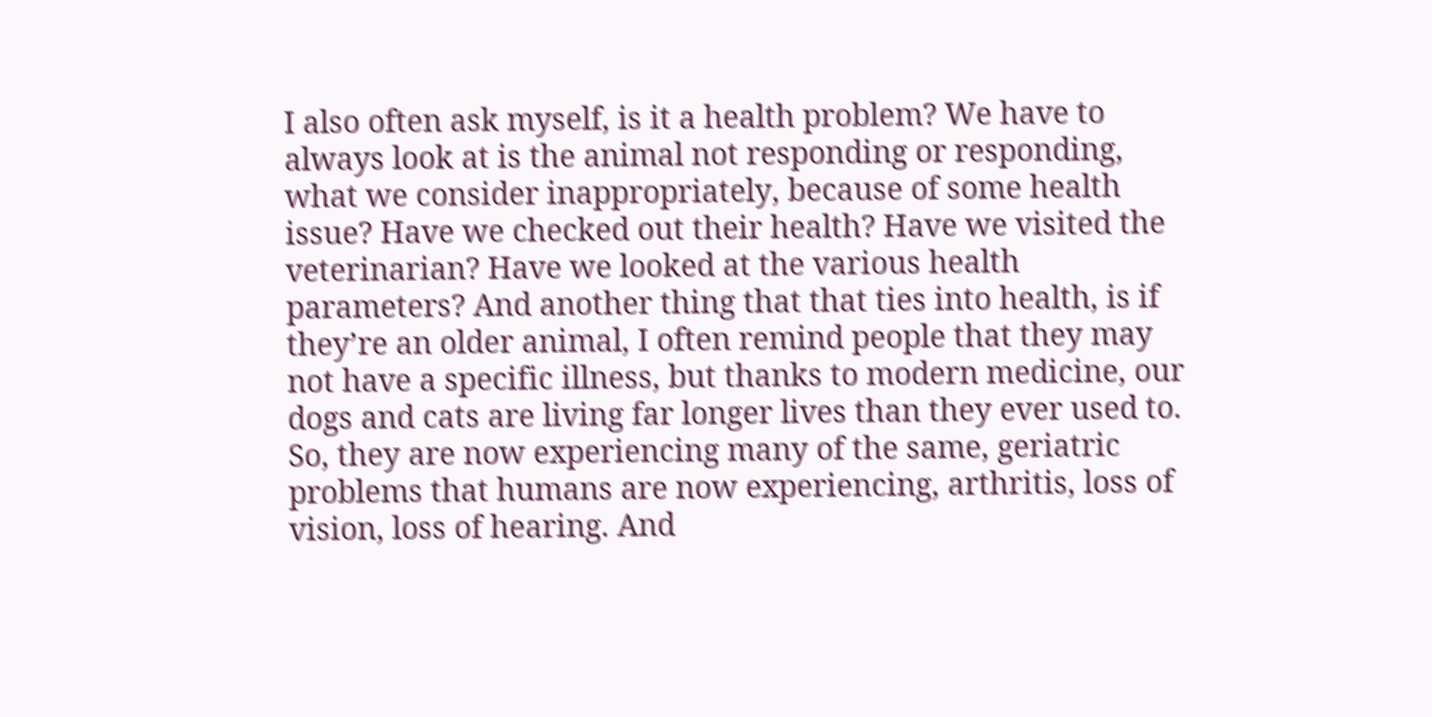I also often ask myself, is it a health problem? We have to always look at is the animal not responding or responding, what we consider inappropriately, because of some health issue? Have we checked out their health? Have we visited the veterinarian? Have we looked at the various health parameters? And another thing that that ties into health, is if they’re an older animal, I often remind people that they may not have a specific illness, but thanks to modern medicine, our dogs and cats are living far longer lives than they ever used to. So, they are now experiencing many of the same, geriatric problems that humans are now experiencing, arthritis, loss of vision, loss of hearing. And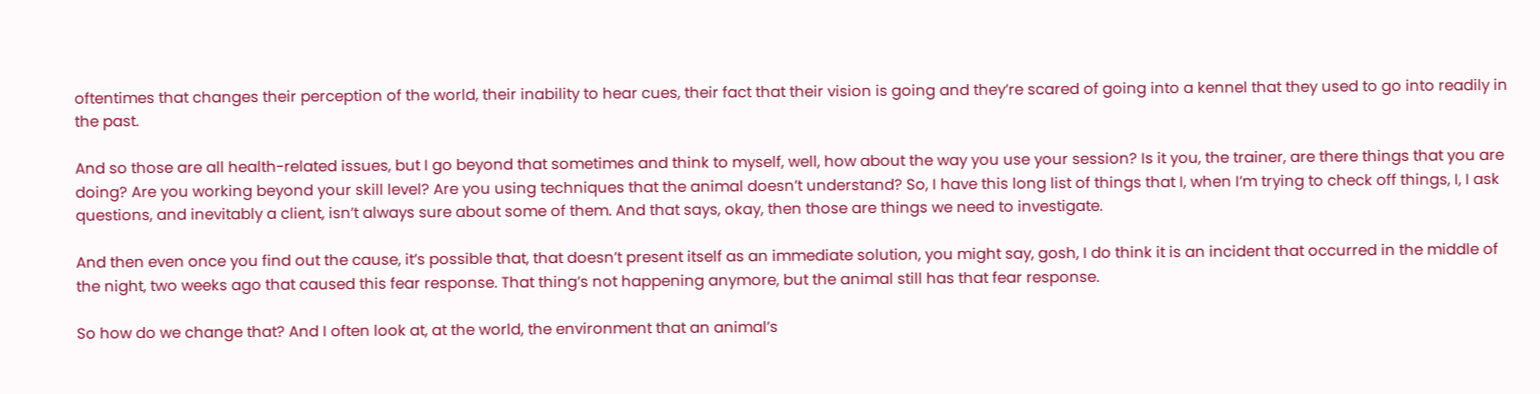oftentimes that changes their perception of the world, their inability to hear cues, their fact that their vision is going and they’re scared of going into a kennel that they used to go into readily in the past.

And so those are all health-related issues, but I go beyond that sometimes and think to myself, well, how about the way you use your session? Is it you, the trainer, are there things that you are doing? Are you working beyond your skill level? Are you using techniques that the animal doesn’t understand? So, I have this long list of things that I, when I’m trying to check off things, I, I ask questions, and inevitably a client, isn’t always sure about some of them. And that says, okay, then those are things we need to investigate.

And then even once you find out the cause, it’s possible that, that doesn’t present itself as an immediate solution, you might say, gosh, I do think it is an incident that occurred in the middle of the night, two weeks ago that caused this fear response. That thing’s not happening anymore, but the animal still has that fear response.

So how do we change that? And I often look at, at the world, the environment that an animal’s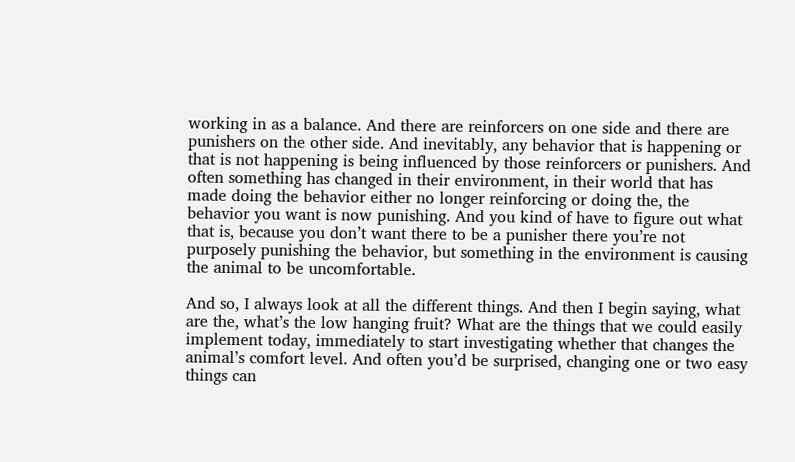working in as a balance. And there are reinforcers on one side and there are punishers on the other side. And inevitably, any behavior that is happening or that is not happening is being influenced by those reinforcers or punishers. And often something has changed in their environment, in their world that has made doing the behavior either no longer reinforcing or doing the, the behavior you want is now punishing. And you kind of have to figure out what that is, because you don’t want there to be a punisher there you’re not purposely punishing the behavior, but something in the environment is causing the animal to be uncomfortable.

And so, I always look at all the different things. And then I begin saying, what are the, what’s the low hanging fruit? What are the things that we could easily implement today, immediately to start investigating whether that changes the animal’s comfort level. And often you’d be surprised, changing one or two easy things can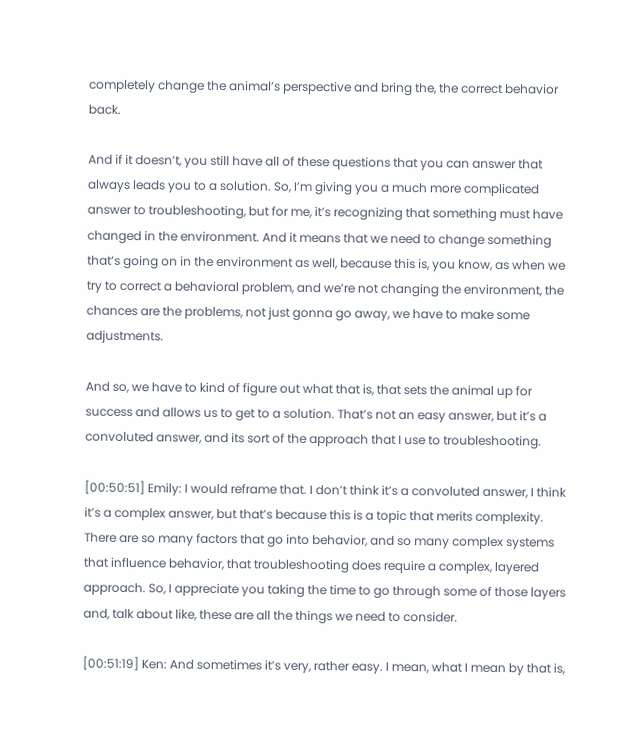completely change the animal’s perspective and bring the, the correct behavior back.

And if it doesn’t, you still have all of these questions that you can answer that always leads you to a solution. So, I’m giving you a much more complicated answer to troubleshooting, but for me, it’s recognizing that something must have changed in the environment. And it means that we need to change something that’s going on in the environment as well, because this is, you know, as when we try to correct a behavioral problem, and we’re not changing the environment, the chances are the problems, not just gonna go away, we have to make some adjustments.

And so, we have to kind of figure out what that is, that sets the animal up for success and allows us to get to a solution. That’s not an easy answer, but it’s a convoluted answer, and its sort of the approach that I use to troubleshooting.

[00:50:51] Emily: I would reframe that. I don’t think it’s a convoluted answer, I think it’s a complex answer, but that’s because this is a topic that merits complexity. There are so many factors that go into behavior, and so many complex systems that influence behavior, that troubleshooting does require a complex, layered approach. So, I appreciate you taking the time to go through some of those layers and, talk about like, these are all the things we need to consider.

[00:51:19] Ken: And sometimes it’s very, rather easy. I mean, what I mean by that is,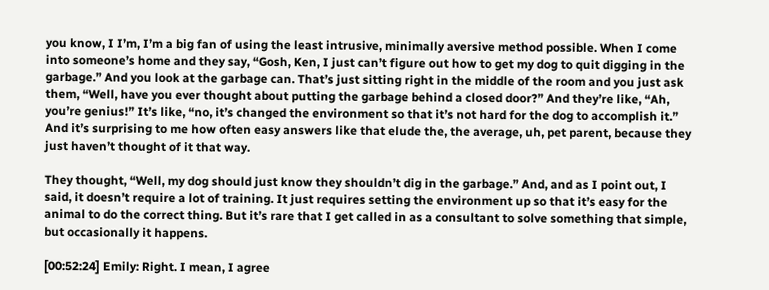you know, I I’m, I’m a big fan of using the least intrusive, minimally aversive method possible. When I come into someone’s home and they say, “Gosh, Ken, I just can’t figure out how to get my dog to quit digging in the garbage.” And you look at the garbage can. That’s just sitting right in the middle of the room and you just ask them, “Well, have you ever thought about putting the garbage behind a closed door?” And they’re like, “Ah, you’re genius!” It’s like, “no, it’s changed the environment so that it’s not hard for the dog to accomplish it.” And it’s surprising to me how often easy answers like that elude the, the average, uh, pet parent, because they just haven’t thought of it that way.

They thought, “Well, my dog should just know they shouldn’t dig in the garbage.” And, and as I point out, I said, it doesn’t require a lot of training. It just requires setting the environment up so that it’s easy for the animal to do the correct thing. But it’s rare that I get called in as a consultant to solve something that simple, but occasionally it happens.

[00:52:24] Emily: Right. I mean, I agree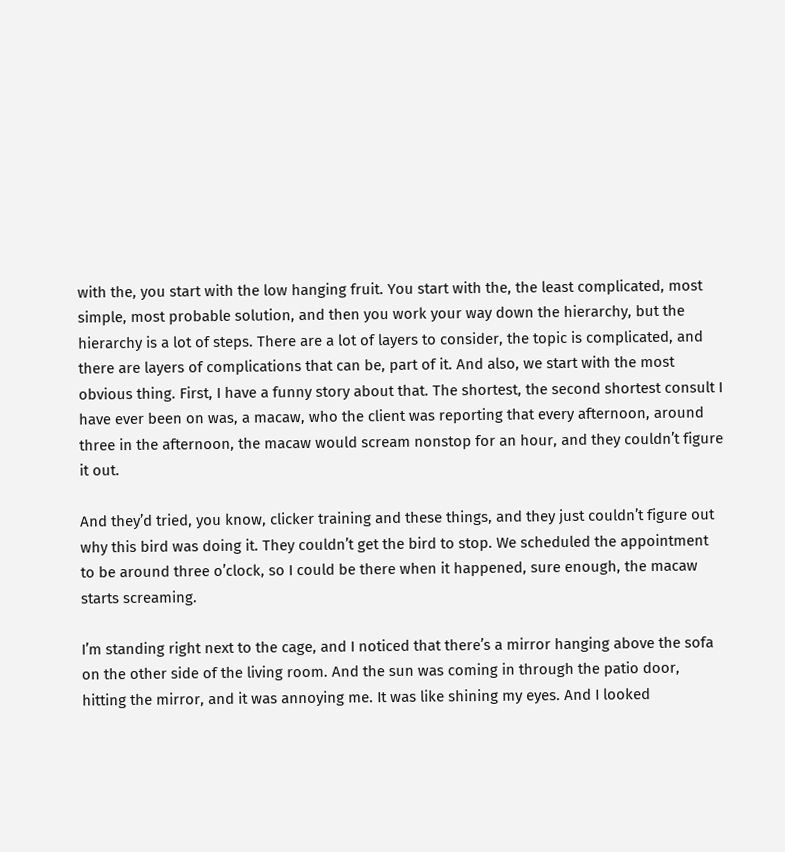with the, you start with the low hanging fruit. You start with the, the least complicated, most simple, most probable solution, and then you work your way down the hierarchy, but the hierarchy is a lot of steps. There are a lot of layers to consider, the topic is complicated, and there are layers of complications that can be, part of it. And also, we start with the most obvious thing. First, I have a funny story about that. The shortest, the second shortest consult I have ever been on was, a macaw, who the client was reporting that every afternoon, around three in the afternoon, the macaw would scream nonstop for an hour, and they couldn’t figure it out.

And they’d tried, you know, clicker training and these things, and they just couldn’t figure out why this bird was doing it. They couldn’t get the bird to stop. We scheduled the appointment to be around three o’clock, so I could be there when it happened, sure enough, the macaw starts screaming.

I’m standing right next to the cage, and I noticed that there’s a mirror hanging above the sofa on the other side of the living room. And the sun was coming in through the patio door, hitting the mirror, and it was annoying me. It was like shining my eyes. And I looked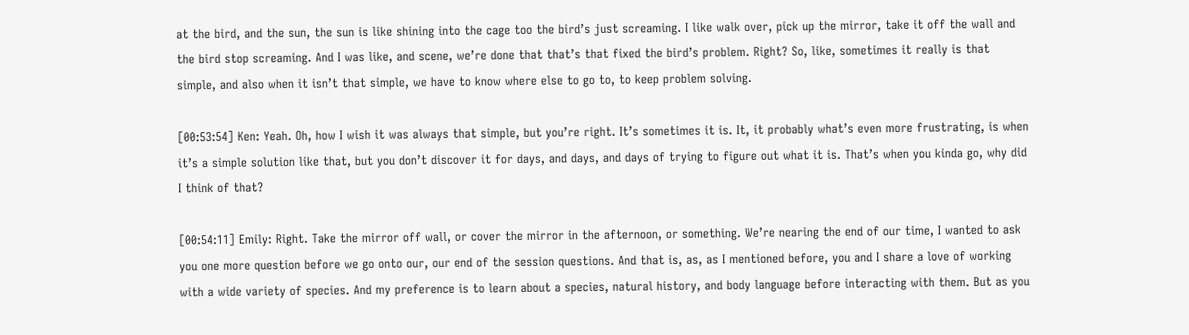at the bird, and the sun, the sun is like shining into the cage too the bird’s just screaming. I like walk over, pick up the mirror, take it off the wall and the bird stop screaming. And I was like, and scene, we’re done that that’s that fixed the bird’s problem. Right? So, like, sometimes it really is that simple, and also when it isn’t that simple, we have to know where else to go to, to keep problem solving.

[00:53:54] Ken: Yeah. Oh, how I wish it was always that simple, but you’re right. It’s sometimes it is. It, it probably what’s even more frustrating, is when it’s a simple solution like that, but you don’t discover it for days, and days, and days of trying to figure out what it is. That’s when you kinda go, why did I think of that?

[00:54:11] Emily: Right. Take the mirror off wall, or cover the mirror in the afternoon, or something. We’re nearing the end of our time, I wanted to ask you one more question before we go onto our, our end of the session questions. And that is, as, as I mentioned before, you and I share a love of working with a wide variety of species. And my preference is to learn about a species, natural history, and body language before interacting with them. But as you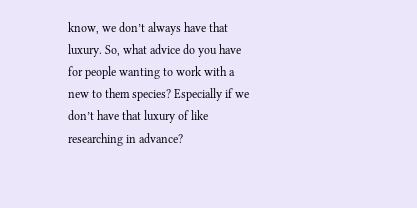know, we don’t always have that luxury. So, what advice do you have for people wanting to work with a new to them species? Especially if we don’t have that luxury of like researching in advance?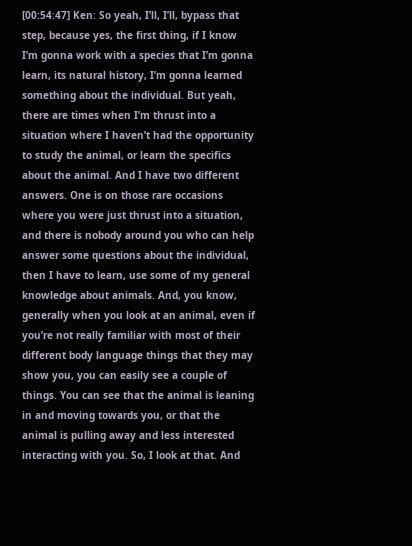[00:54:47] Ken: So yeah, I’ll, I’ll, bypass that step, because yes, the first thing, if I know I’m gonna work with a species that I’m gonna learn, its natural history, I’m gonna learned something about the individual. But yeah, there are times when I’m thrust into a situation where I haven’t had the opportunity to study the animal, or learn the specifics about the animal. And I have two different answers. One is on those rare occasions where you were just thrust into a situation, and there is nobody around you who can help answer some questions about the individual, then I have to learn, use some of my general knowledge about animals. And, you know, generally when you look at an animal, even if you’re not really familiar with most of their different body language things that they may show you, you can easily see a couple of things. You can see that the animal is leaning in and moving towards you, or that the animal is pulling away and less interested interacting with you. So, I look at that. And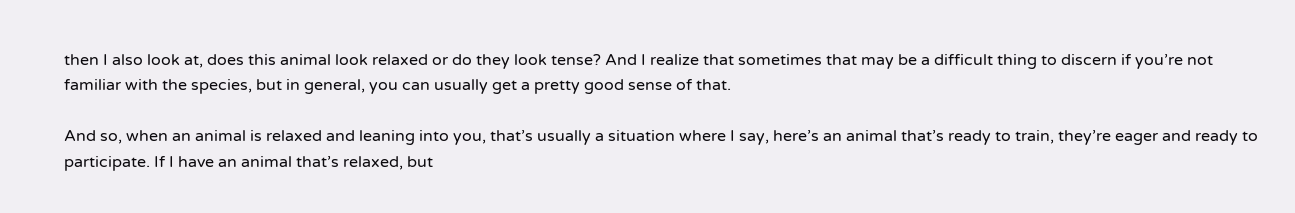then I also look at, does this animal look relaxed or do they look tense? And I realize that sometimes that may be a difficult thing to discern if you’re not familiar with the species, but in general, you can usually get a pretty good sense of that.

And so, when an animal is relaxed and leaning into you, that’s usually a situation where I say, here’s an animal that’s ready to train, they’re eager and ready to participate. If I have an animal that’s relaxed, but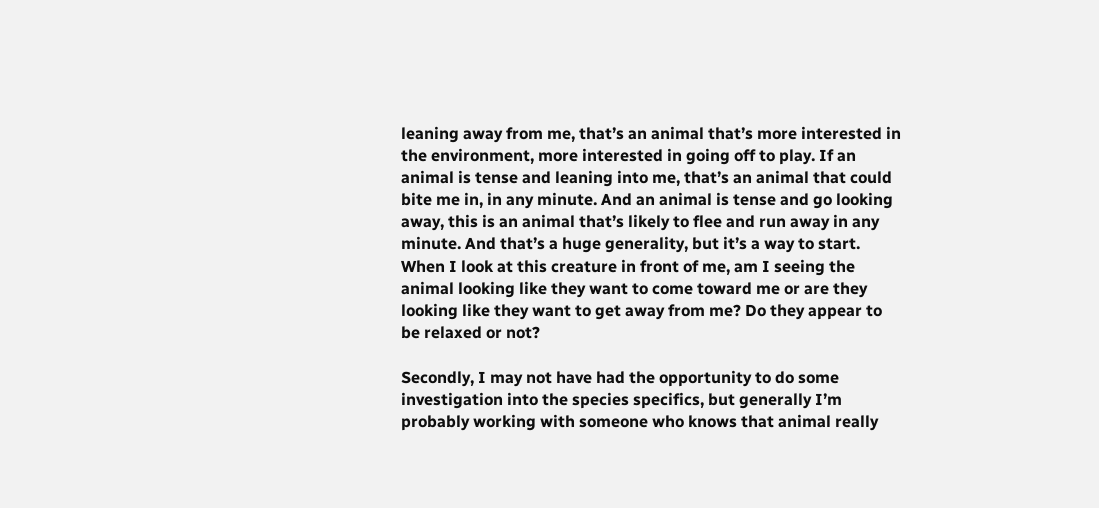leaning away from me, that’s an animal that’s more interested in the environment, more interested in going off to play. If an animal is tense and leaning into me, that’s an animal that could bite me in, in any minute. And an animal is tense and go looking away, this is an animal that’s likely to flee and run away in any minute. And that’s a huge generality, but it’s a way to start. When I look at this creature in front of me, am I seeing the animal looking like they want to come toward me or are they looking like they want to get away from me? Do they appear to be relaxed or not?

Secondly, I may not have had the opportunity to do some investigation into the species specifics, but generally I’m probably working with someone who knows that animal really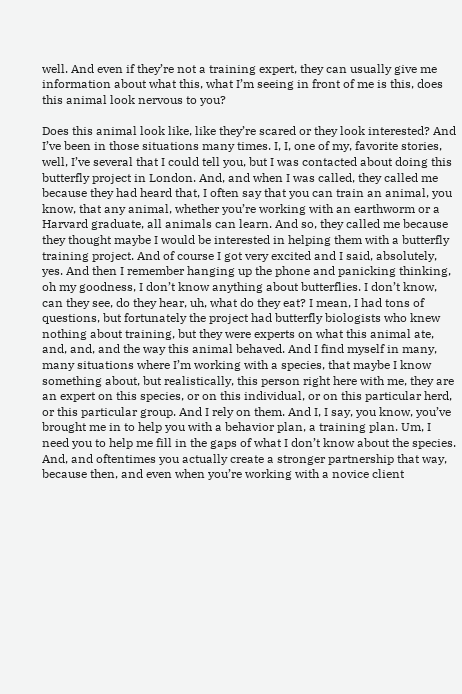well. And even if they’re not a training expert, they can usually give me information about what this, what I’m seeing in front of me is this, does this animal look nervous to you?

Does this animal look like, like they’re scared or they look interested? And I’ve been in those situations many times. I, I, one of my, favorite stories, well, I’ve several that I could tell you, but I was contacted about doing this butterfly project in London. And, and when I was called, they called me because they had heard that, I often say that you can train an animal, you know, that any animal, whether you’re working with an earthworm or a Harvard graduate, all animals can learn. And so, they called me because they thought maybe I would be interested in helping them with a butterfly training project. And of course I got very excited and I said, absolutely, yes. And then I remember hanging up the phone and panicking thinking, oh my goodness, I don’t know anything about butterflies. I don’t know, can they see, do they hear, uh, what do they eat? I mean, I had tons of questions, but fortunately the project had butterfly biologists who knew nothing about training, but they were experts on what this animal ate, and, and, and the way this animal behaved. And I find myself in many, many situations where I’m working with a species, that maybe I know something about, but realistically, this person right here with me, they are an expert on this species, or on this individual, or on this particular herd, or this particular group. And I rely on them. And I, I say, you know, you’ve brought me in to help you with a behavior plan, a training plan. Um, I need you to help me fill in the gaps of what I don’t know about the species. And, and oftentimes you actually create a stronger partnership that way, because then, and even when you’re working with a novice client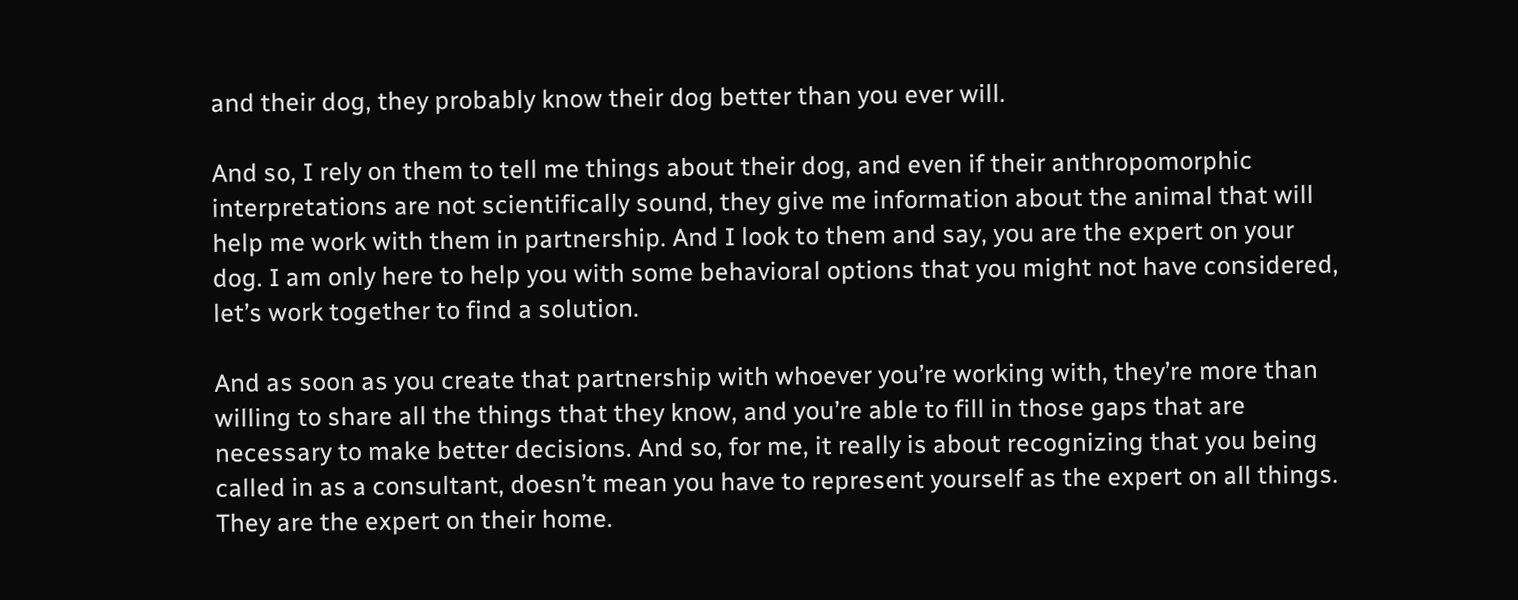and their dog, they probably know their dog better than you ever will.

And so, I rely on them to tell me things about their dog, and even if their anthropomorphic interpretations are not scientifically sound, they give me information about the animal that will help me work with them in partnership. And I look to them and say, you are the expert on your dog. I am only here to help you with some behavioral options that you might not have considered, let’s work together to find a solution.

And as soon as you create that partnership with whoever you’re working with, they’re more than willing to share all the things that they know, and you’re able to fill in those gaps that are necessary to make better decisions. And so, for me, it really is about recognizing that you being called in as a consultant, doesn’t mean you have to represent yourself as the expert on all things. They are the expert on their home.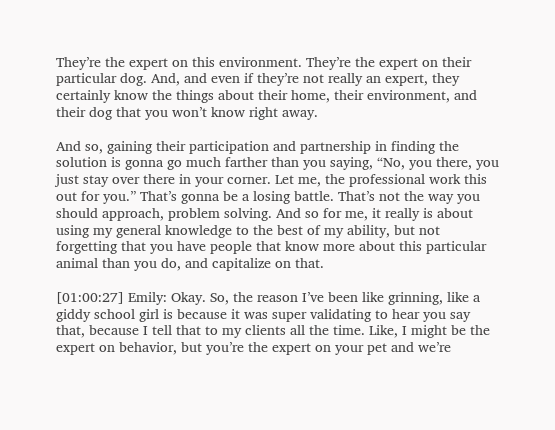They’re the expert on this environment. They’re the expert on their particular dog. And, and even if they’re not really an expert, they certainly know the things about their home, their environment, and their dog that you won’t know right away.

And so, gaining their participation and partnership in finding the solution is gonna go much farther than you saying, “No, you there, you just stay over there in your corner. Let me, the professional work this out for you.” That’s gonna be a losing battle. That’s not the way you should approach, problem solving. And so for me, it really is about using my general knowledge to the best of my ability, but not forgetting that you have people that know more about this particular animal than you do, and capitalize on that.

[01:00:27] Emily: Okay. So, the reason I’ve been like grinning, like a giddy school girl is because it was super validating to hear you say that, because I tell that to my clients all the time. Like, I might be the expert on behavior, but you’re the expert on your pet and we’re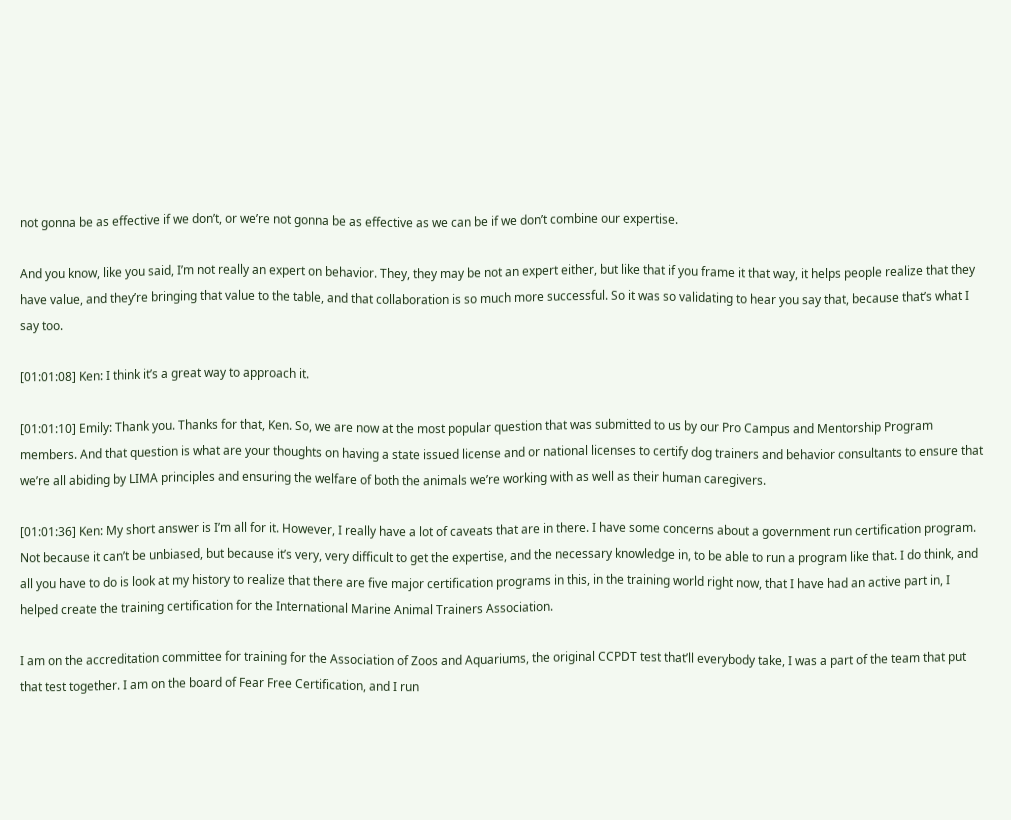not gonna be as effective if we don’t, or we’re not gonna be as effective as we can be if we don’t combine our expertise.

And you know, like you said, I’m not really an expert on behavior. They, they may be not an expert either, but like that if you frame it that way, it helps people realize that they have value, and they’re bringing that value to the table, and that collaboration is so much more successful. So it was so validating to hear you say that, because that’s what I say too.

[01:01:08] Ken: I think it’s a great way to approach it.

[01:01:10] Emily: Thank you. Thanks for that, Ken. So, we are now at the most popular question that was submitted to us by our Pro Campus and Mentorship Program members. And that question is what are your thoughts on having a state issued license and or national licenses to certify dog trainers and behavior consultants to ensure that we’re all abiding by LIMA principles and ensuring the welfare of both the animals we’re working with as well as their human caregivers.

[01:01:36] Ken: My short answer is I’m all for it. However, I really have a lot of caveats that are in there. I have some concerns about a government run certification program. Not because it can’t be unbiased, but because it’s very, very difficult to get the expertise, and the necessary knowledge in, to be able to run a program like that. I do think, and all you have to do is look at my history to realize that there are five major certification programs in this, in the training world right now, that I have had an active part in, I helped create the training certification for the International Marine Animal Trainers Association.

I am on the accreditation committee for training for the Association of Zoos and Aquariums, the original CCPDT test that’ll everybody take, I was a part of the team that put that test together. I am on the board of Fear Free Certification, and I run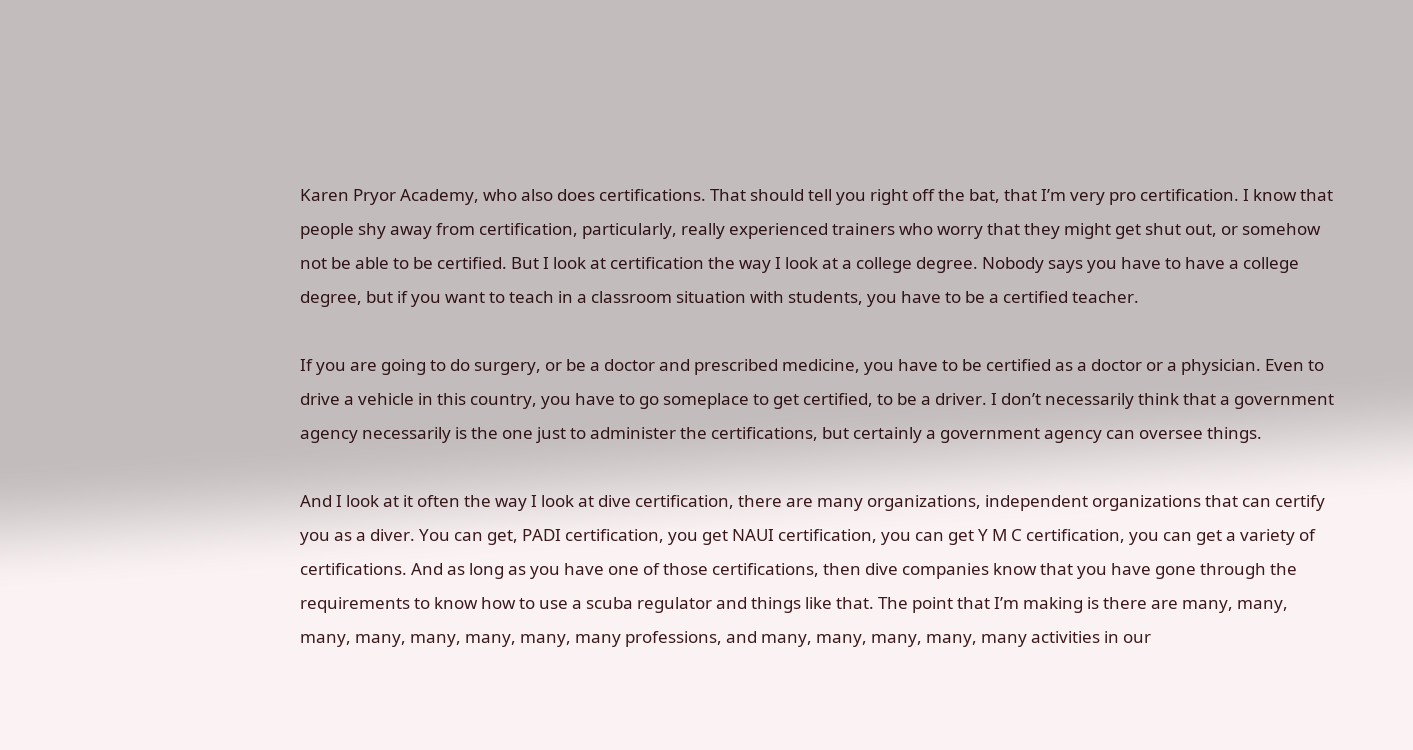Karen Pryor Academy, who also does certifications. That should tell you right off the bat, that I’m very pro certification. I know that people shy away from certification, particularly, really experienced trainers who worry that they might get shut out, or somehow not be able to be certified. But I look at certification the way I look at a college degree. Nobody says you have to have a college degree, but if you want to teach in a classroom situation with students, you have to be a certified teacher.

If you are going to do surgery, or be a doctor and prescribed medicine, you have to be certified as a doctor or a physician. Even to drive a vehicle in this country, you have to go someplace to get certified, to be a driver. I don’t necessarily think that a government agency necessarily is the one just to administer the certifications, but certainly a government agency can oversee things.

And I look at it often the way I look at dive certification, there are many organizations, independent organizations that can certify you as a diver. You can get, PADI certification, you get NAUI certification, you can get Y M C certification, you can get a variety of certifications. And as long as you have one of those certifications, then dive companies know that you have gone through the requirements to know how to use a scuba regulator and things like that. The point that I’m making is there are many, many, many, many, many, many, many, many professions, and many, many, many, many, many activities in our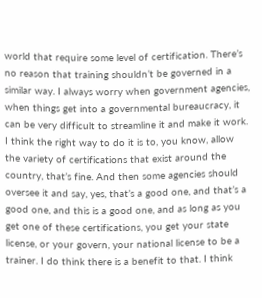world that require some level of certification. There’s no reason that training shouldn’t be governed in a similar way. I always worry when government agencies, when things get into a governmental bureaucracy, it can be very difficult to streamline it and make it work. I think the right way to do it is to, you know, allow the variety of certifications that exist around the country, that’s fine. And then some agencies should oversee it and say, yes, that’s a good one, and that’s a good one, and this is a good one, and as long as you get one of these certifications, you get your state license, or your govern, your national license to be a trainer. I do think there is a benefit to that. I think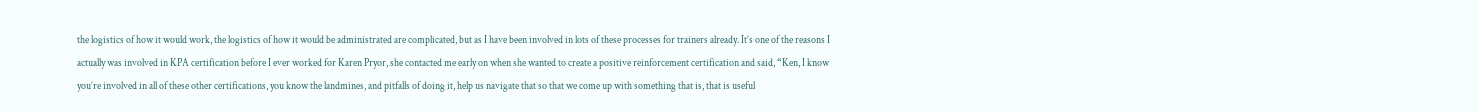the logistics of how it would work, the logistics of how it would be administrated are complicated, but as I have been involved in lots of these processes for trainers already. It’s one of the reasons I actually was involved in KPA certification before I ever worked for Karen Pryor, she contacted me early on when she wanted to create a positive reinforcement certification and said, “Ken, I know you’re involved in all of these other certifications, you know the landmines, and pitfalls of doing it, help us navigate that so that we come up with something that is, that is useful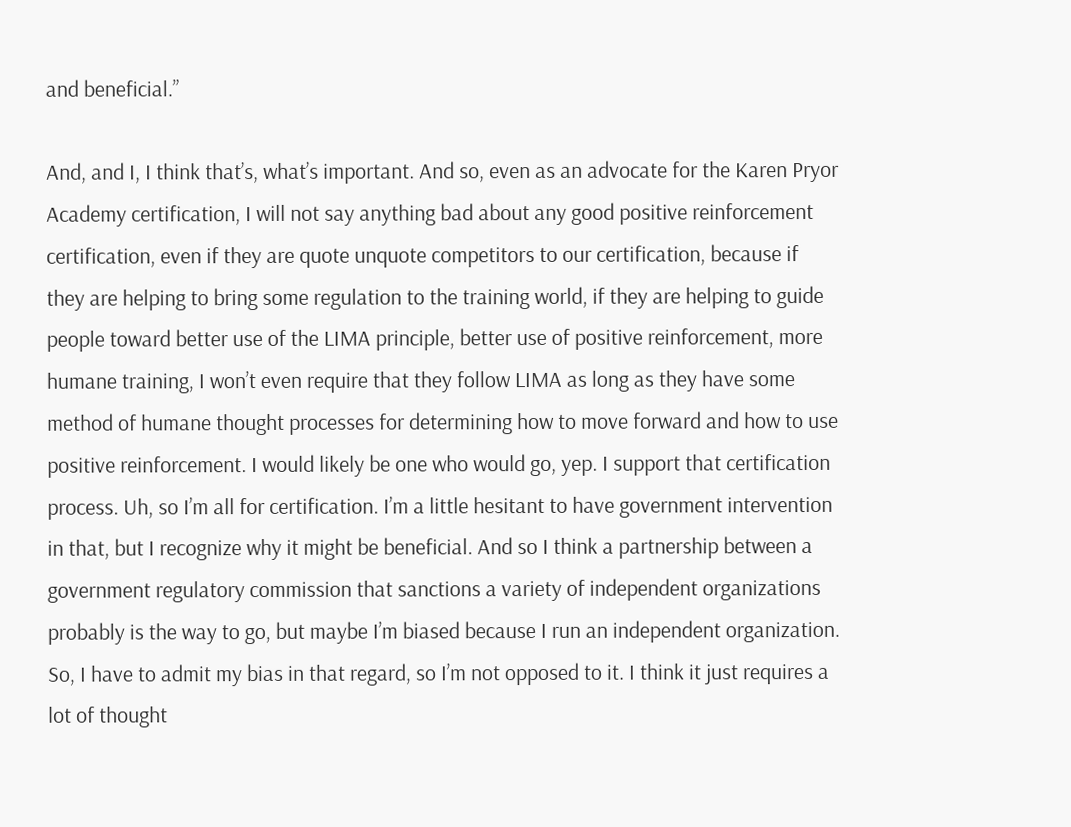and beneficial.”

And, and I, I think that’s, what’s important. And so, even as an advocate for the Karen Pryor Academy certification, I will not say anything bad about any good positive reinforcement certification, even if they are quote unquote competitors to our certification, because if they are helping to bring some regulation to the training world, if they are helping to guide people toward better use of the LIMA principle, better use of positive reinforcement, more humane training, I won’t even require that they follow LIMA as long as they have some method of humane thought processes for determining how to move forward and how to use positive reinforcement. I would likely be one who would go, yep. I support that certification process. Uh, so I’m all for certification. I’m a little hesitant to have government intervention in that, but I recognize why it might be beneficial. And so I think a partnership between a government regulatory commission that sanctions a variety of independent organizations probably is the way to go, but maybe I’m biased because I run an independent organization. So, I have to admit my bias in that regard, so I’m not opposed to it. I think it just requires a lot of thought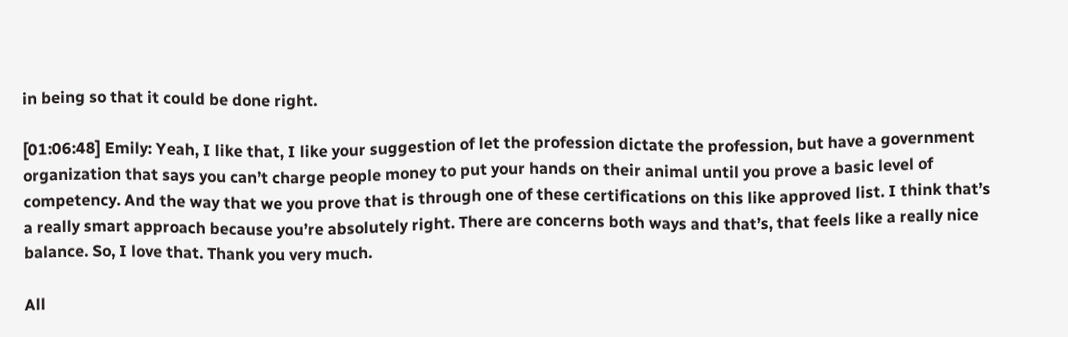in being so that it could be done right.

[01:06:48] Emily: Yeah, I like that, I like your suggestion of let the profession dictate the profession, but have a government organization that says you can’t charge people money to put your hands on their animal until you prove a basic level of competency. And the way that we you prove that is through one of these certifications on this like approved list. I think that’s a really smart approach because you’re absolutely right. There are concerns both ways and that’s, that feels like a really nice balance. So, I love that. Thank you very much.

All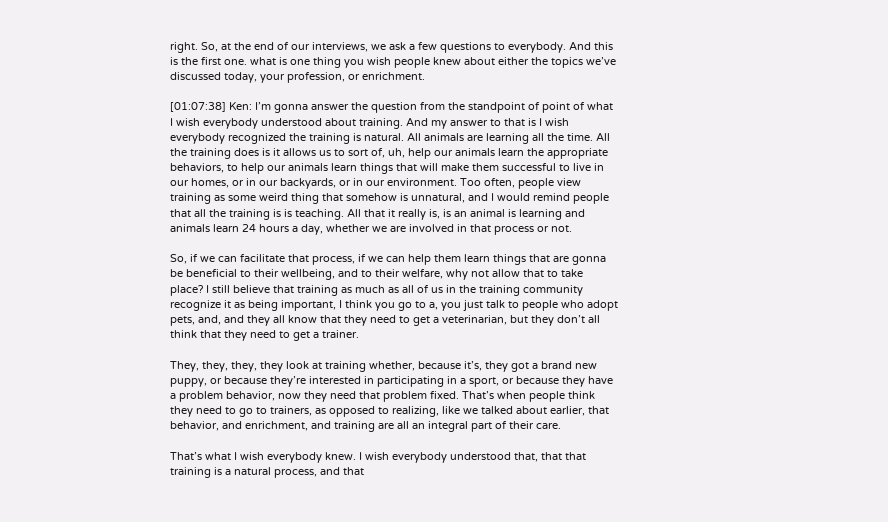right. So, at the end of our interviews, we ask a few questions to everybody. And this is the first one. what is one thing you wish people knew about either the topics we’ve discussed today, your profession, or enrichment.

[01:07:38] Ken: I’m gonna answer the question from the standpoint of point of what I wish everybody understood about training. And my answer to that is I wish everybody recognized the training is natural. All animals are learning all the time. All the training does is it allows us to sort of, uh, help our animals learn the appropriate behaviors, to help our animals learn things that will make them successful to live in our homes, or in our backyards, or in our environment. Too often, people view training as some weird thing that somehow is unnatural, and I would remind people that all the training is is teaching. All that it really is, is an animal is learning and animals learn 24 hours a day, whether we are involved in that process or not.

So, if we can facilitate that process, if we can help them learn things that are gonna be beneficial to their wellbeing, and to their welfare, why not allow that to take place? I still believe that training as much as all of us in the training community recognize it as being important, I think you go to a, you just talk to people who adopt pets, and, and they all know that they need to get a veterinarian, but they don’t all think that they need to get a trainer.

They, they, they, they look at training whether, because it’s, they got a brand new puppy, or because they’re interested in participating in a sport, or because they have a problem behavior, now they need that problem fixed. That’s when people think they need to go to trainers, as opposed to realizing, like we talked about earlier, that behavior, and enrichment, and training are all an integral part of their care.

That’s what I wish everybody knew. I wish everybody understood that, that that training is a natural process, and that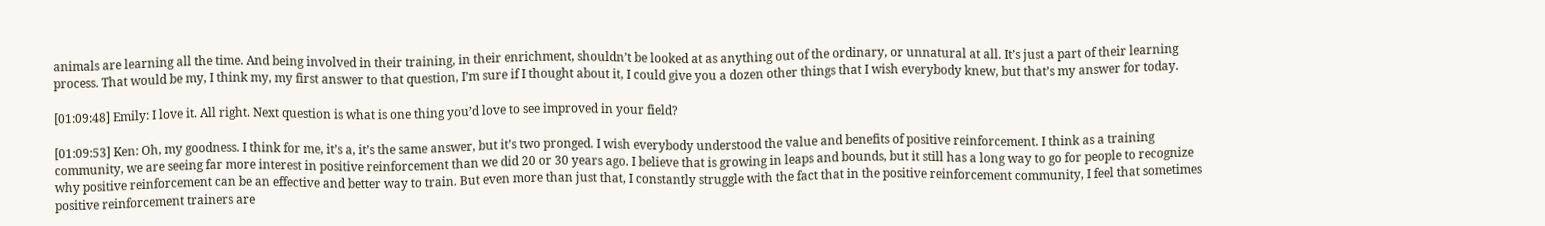animals are learning all the time. And being involved in their training, in their enrichment, shouldn’t be looked at as anything out of the ordinary, or unnatural at all. It’s just a part of their learning process. That would be my, I think my, my first answer to that question, I’m sure if I thought about it, I could give you a dozen other things that I wish everybody knew, but that’s my answer for today.

[01:09:48] Emily: I love it. All right. Next question is what is one thing you’d love to see improved in your field?

[01:09:53] Ken: Oh, my goodness. I think for me, it’s a, it’s the same answer, but it’s two pronged. I wish everybody understood the value and benefits of positive reinforcement. I think as a training community, we are seeing far more interest in positive reinforcement than we did 20 or 30 years ago. I believe that is growing in leaps and bounds, but it still has a long way to go for people to recognize why positive reinforcement can be an effective and better way to train. But even more than just that, I constantly struggle with the fact that in the positive reinforcement community, I feel that sometimes positive reinforcement trainers are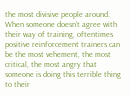the most divisive people around. When someone doesn’t agree with their way of training, oftentimes positive reinforcement trainers can be the most vehement, the most critical, the most angry that someone is doing this terrible thing to their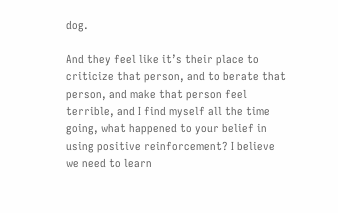dog.

And they feel like it’s their place to criticize that person, and to berate that person, and make that person feel terrible, and I find myself all the time going, what happened to your belief in using positive reinforcement? I believe we need to learn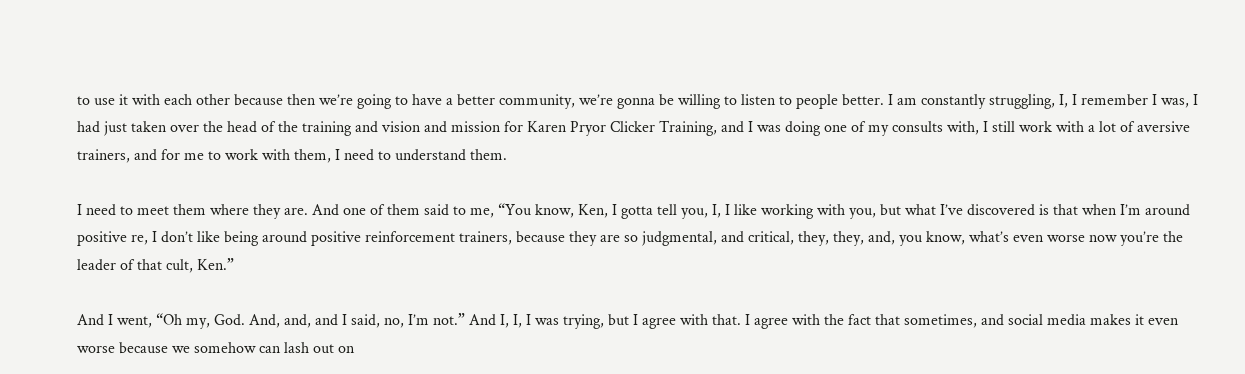to use it with each other because then we’re going to have a better community, we’re gonna be willing to listen to people better. I am constantly struggling, I, I remember I was, I had just taken over the head of the training and vision and mission for Karen Pryor Clicker Training, and I was doing one of my consults with, I still work with a lot of aversive trainers, and for me to work with them, I need to understand them.

I need to meet them where they are. And one of them said to me, “You know, Ken, I gotta tell you, I, I like working with you, but what I’ve discovered is that when I’m around positive re, I don’t like being around positive reinforcement trainers, because they are so judgmental, and critical, they, they, and, you know, what’s even worse now you’re the leader of that cult, Ken.”

And I went, “Oh my, God. And, and, and I said, no, I’m not.” And I, I, I was trying, but I agree with that. I agree with the fact that sometimes, and social media makes it even worse because we somehow can lash out on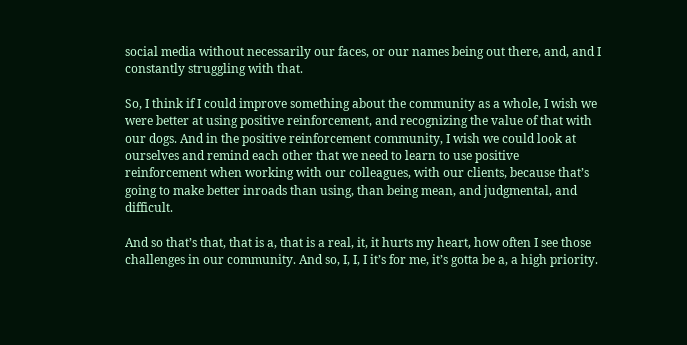social media without necessarily our faces, or our names being out there, and, and I constantly struggling with that.

So, I think if I could improve something about the community as a whole, I wish we were better at using positive reinforcement, and recognizing the value of that with our dogs. And in the positive reinforcement community, I wish we could look at ourselves and remind each other that we need to learn to use positive reinforcement when working with our colleagues, with our clients, because that’s going to make better inroads than using, than being mean, and judgmental, and difficult.

And so that’s that, that is a, that is a real, it, it hurts my heart, how often I see those challenges in our community. And so, I, I, I it’s for me, it’s gotta be a, a high priority.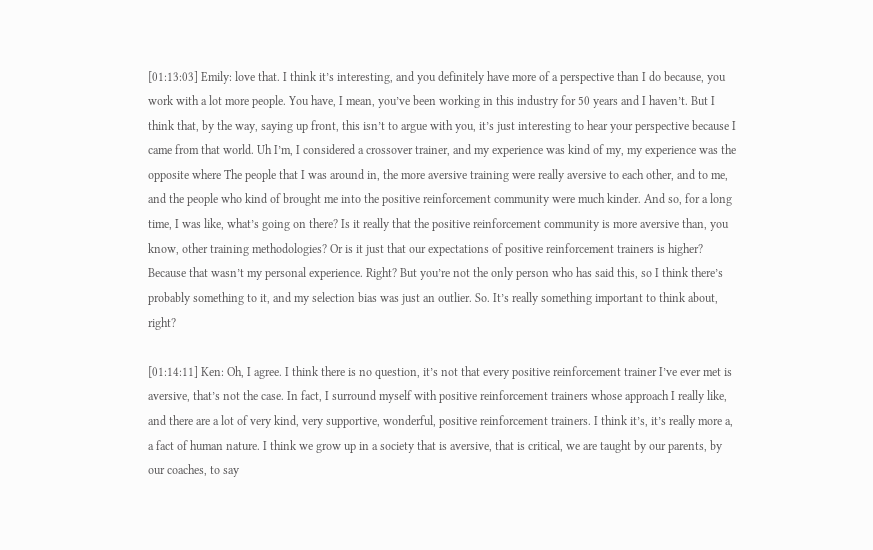[01:13:03] Emily: love that. I think it’s interesting, and you definitely have more of a perspective than I do because, you work with a lot more people. You have, I mean, you’ve been working in this industry for 50 years and I haven’t. But I think that, by the way, saying up front, this isn’t to argue with you, it’s just interesting to hear your perspective because I came from that world. Uh I’m, I considered a crossover trainer, and my experience was kind of my, my experience was the opposite where The people that I was around in, the more aversive training were really aversive to each other, and to me, and the people who kind of brought me into the positive reinforcement community were much kinder. And so, for a long time, I was like, what’s going on there? Is it really that the positive reinforcement community is more aversive than, you know, other training methodologies? Or is it just that our expectations of positive reinforcement trainers is higher? Because that wasn’t my personal experience. Right? But you’re not the only person who has said this, so I think there’s probably something to it, and my selection bias was just an outlier. So. It’s really something important to think about, right?

[01:14:11] Ken: Oh, I agree. I think there is no question, it’s not that every positive reinforcement trainer I’ve ever met is aversive, that’s not the case. In fact, I surround myself with positive reinforcement trainers whose approach I really like, and there are a lot of very kind, very supportive, wonderful, positive reinforcement trainers. I think it’s, it’s really more a, a fact of human nature. I think we grow up in a society that is aversive, that is critical, we are taught by our parents, by our coaches, to say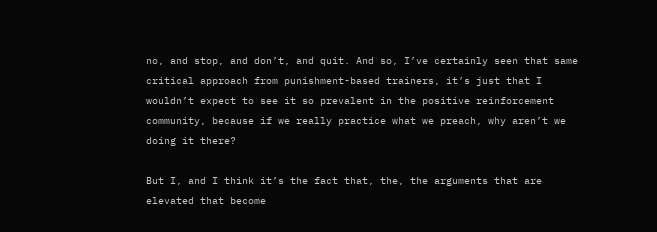no, and stop, and don’t, and quit. And so, I’ve certainly seen that same critical approach from punishment-based trainers, it’s just that I wouldn’t expect to see it so prevalent in the positive reinforcement community, because if we really practice what we preach, why aren’t we doing it there?

But I, and I think it’s the fact that, the, the arguments that are elevated that become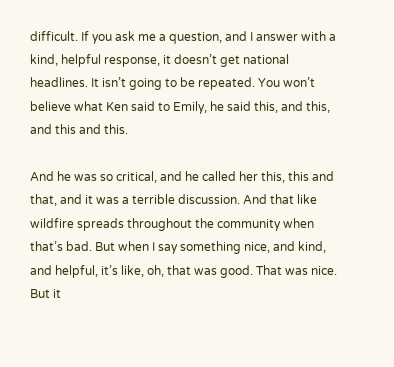difficult. If you ask me a question, and I answer with a kind, helpful response, it doesn’t get national headlines. It isn’t going to be repeated. You won’t believe what Ken said to Emily, he said this, and this, and this and this.

And he was so critical, and he called her this, this and that, and it was a terrible discussion. And that like wildfire spreads throughout the community when that’s bad. But when I say something nice, and kind, and helpful, it’s like, oh, that was good. That was nice. But it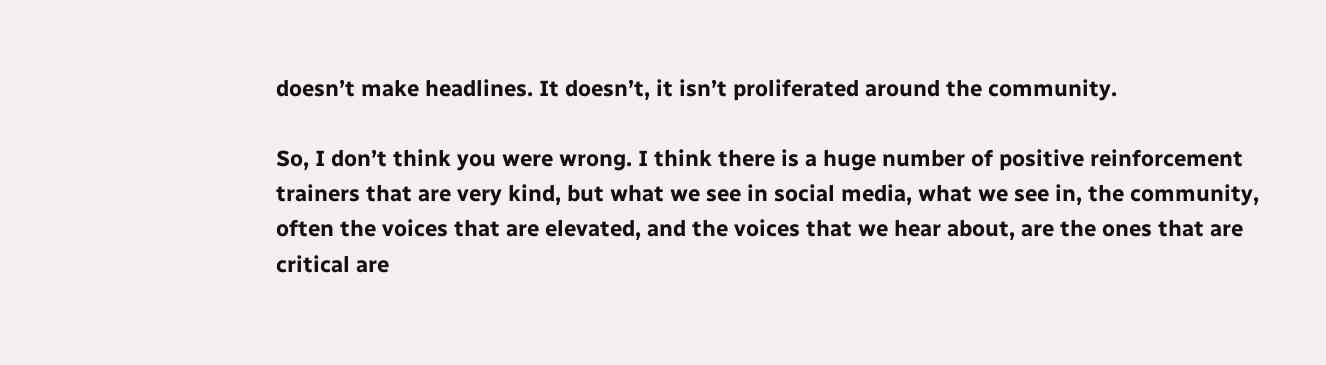doesn’t make headlines. It doesn’t, it isn’t proliferated around the community.

So, I don’t think you were wrong. I think there is a huge number of positive reinforcement trainers that are very kind, but what we see in social media, what we see in, the community, often the voices that are elevated, and the voices that we hear about, are the ones that are critical are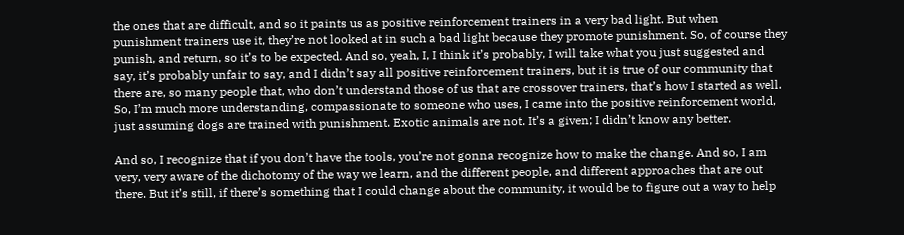the ones that are difficult, and so it paints us as positive reinforcement trainers in a very bad light. But when punishment trainers use it, they’re not looked at in such a bad light because they promote punishment. So, of course they punish, and return, so it’s to be expected. And so, yeah, I, I think it’s probably, I will take what you just suggested and say, it’s probably unfair to say, and I didn’t say all positive reinforcement trainers, but it is true of our community that there are, so many people that, who don’t understand those of us that are crossover trainers, that’s how I started as well. So, I’m much more understanding, compassionate to someone who uses, I came into the positive reinforcement world, just assuming dogs are trained with punishment. Exotic animals are not. It’s a given; I didn’t know any better.

And so, I recognize that if you don’t have the tools, you’re not gonna recognize how to make the change. And so, I am very, very aware of the dichotomy of the way we learn, and the different people, and different approaches that are out there. But it’s still, if there’s something that I could change about the community, it would be to figure out a way to help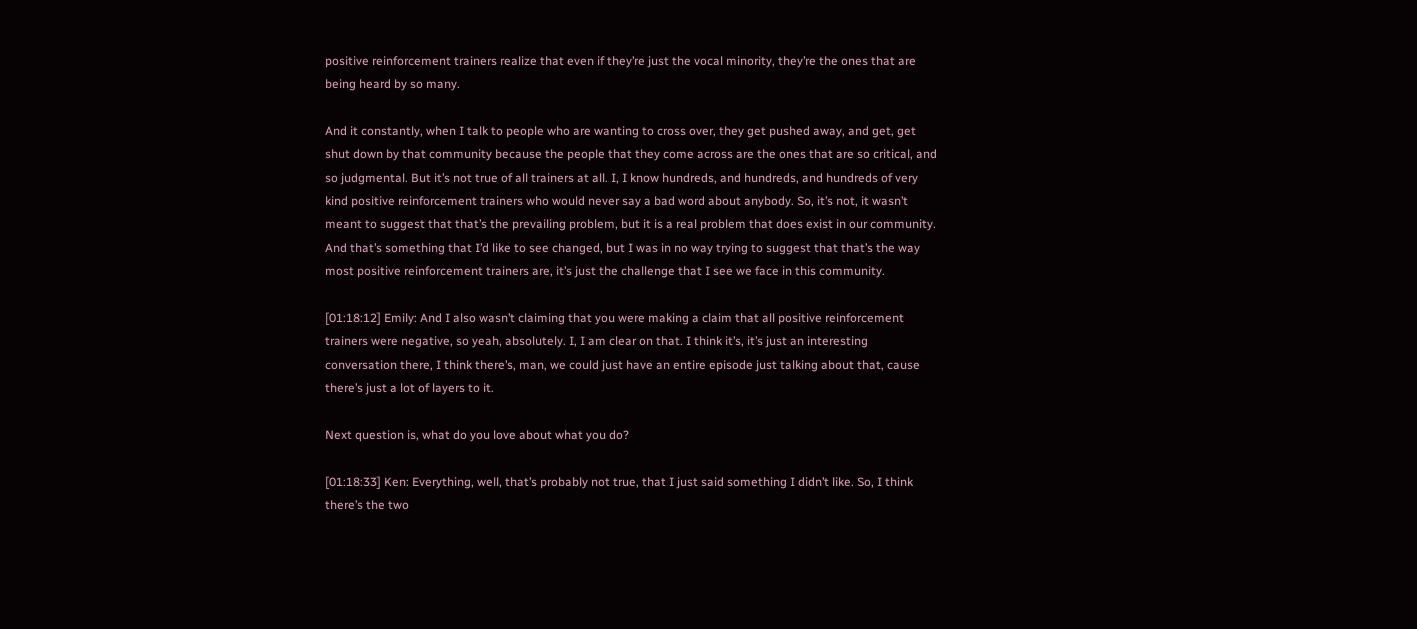positive reinforcement trainers realize that even if they’re just the vocal minority, they’re the ones that are being heard by so many.

And it constantly, when I talk to people who are wanting to cross over, they get pushed away, and get, get shut down by that community because the people that they come across are the ones that are so critical, and so judgmental. But it’s not true of all trainers at all. I, I know hundreds, and hundreds, and hundreds of very kind positive reinforcement trainers who would never say a bad word about anybody. So, it’s not, it wasn’t meant to suggest that that’s the prevailing problem, but it is a real problem that does exist in our community. And that’s something that I’d like to see changed, but I was in no way trying to suggest that that’s the way most positive reinforcement trainers are, it’s just the challenge that I see we face in this community.

[01:18:12] Emily: And I also wasn’t claiming that you were making a claim that all positive reinforcement trainers were negative, so yeah, absolutely. I, I am clear on that. I think it’s, it’s just an interesting conversation there, I think there’s, man, we could just have an entire episode just talking about that, cause there’s just a lot of layers to it.

Next question is, what do you love about what you do?

[01:18:33] Ken: Everything, well, that’s probably not true, that I just said something I didn’t like. So, I think there’s the two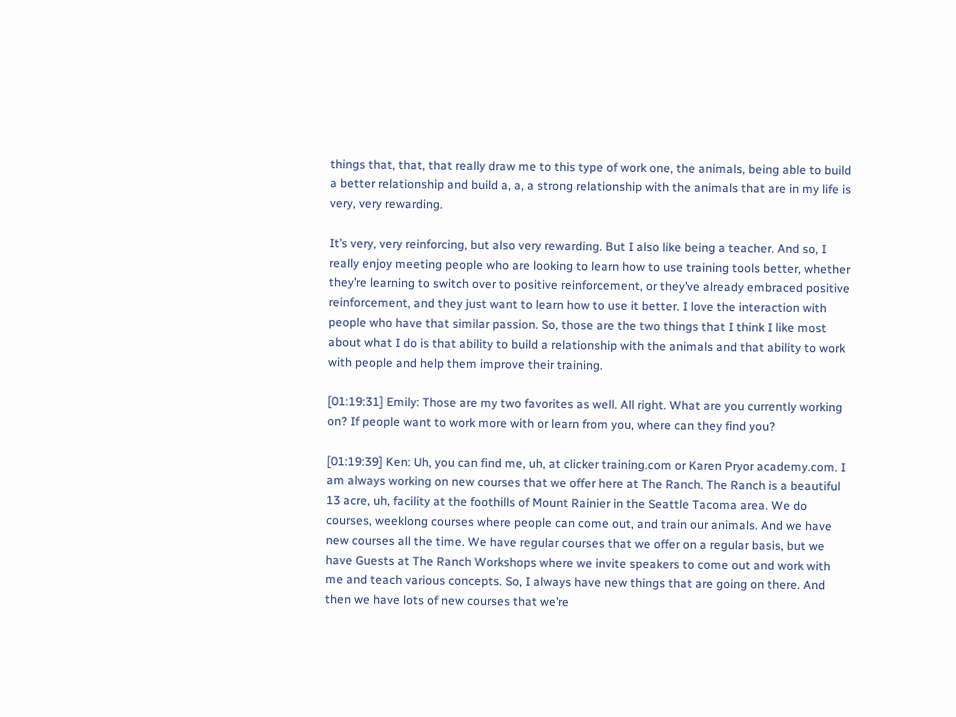things that, that, that really draw me to this type of work one, the animals, being able to build a better relationship and build a, a, a strong relationship with the animals that are in my life is very, very rewarding.

It’s very, very reinforcing, but also very rewarding. But I also like being a teacher. And so, I really enjoy meeting people who are looking to learn how to use training tools better, whether they’re learning to switch over to positive reinforcement, or they’ve already embraced positive reinforcement, and they just want to learn how to use it better. I love the interaction with people who have that similar passion. So, those are the two things that I think I like most about what I do is that ability to build a relationship with the animals and that ability to work with people and help them improve their training.

[01:19:31] Emily: Those are my two favorites as well. All right. What are you currently working on? If people want to work more with or learn from you, where can they find you?

[01:19:39] Ken: Uh, you can find me, uh, at clicker training.com or Karen Pryor academy.com. I am always working on new courses that we offer here at The Ranch. The Ranch is a beautiful 13 acre, uh, facility at the foothills of Mount Rainier in the Seattle Tacoma area. We do courses, weeklong courses where people can come out, and train our animals. And we have new courses all the time. We have regular courses that we offer on a regular basis, but we have Guests at The Ranch Workshops where we invite speakers to come out and work with me and teach various concepts. So, I always have new things that are going on there. And then we have lots of new courses that we’re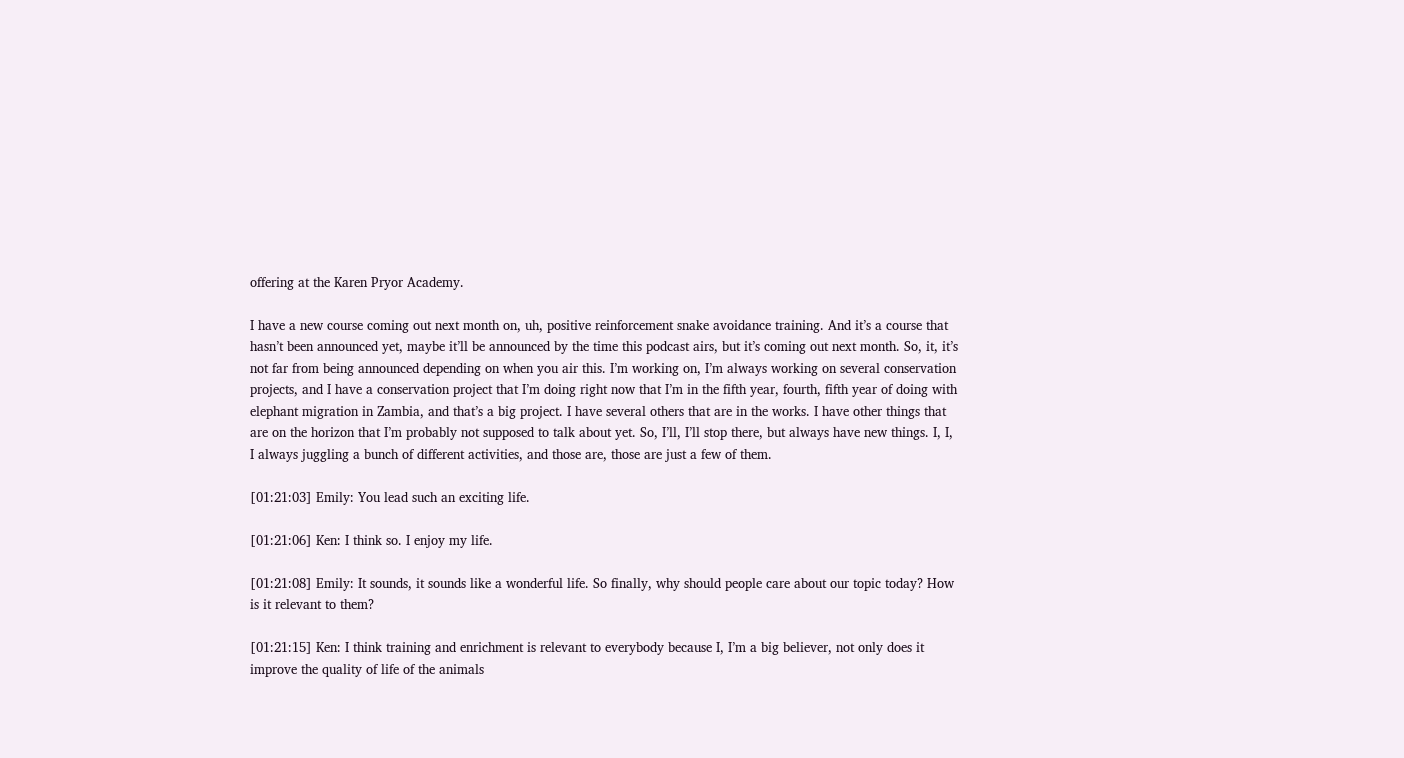offering at the Karen Pryor Academy.

I have a new course coming out next month on, uh, positive reinforcement snake avoidance training. And it’s a course that hasn’t been announced yet, maybe it’ll be announced by the time this podcast airs, but it’s coming out next month. So, it, it’s not far from being announced depending on when you air this. I’m working on, I’m always working on several conservation projects, and I have a conservation project that I’m doing right now that I’m in the fifth year, fourth, fifth year of doing with elephant migration in Zambia, and that’s a big project. I have several others that are in the works. I have other things that are on the horizon that I’m probably not supposed to talk about yet. So, I’ll, I’ll stop there, but always have new things. I, I, I always juggling a bunch of different activities, and those are, those are just a few of them.

[01:21:03] Emily: You lead such an exciting life.

[01:21:06] Ken: I think so. I enjoy my life.

[01:21:08] Emily: It sounds, it sounds like a wonderful life. So finally, why should people care about our topic today? How is it relevant to them?

[01:21:15] Ken: I think training and enrichment is relevant to everybody because I, I’m a big believer, not only does it improve the quality of life of the animals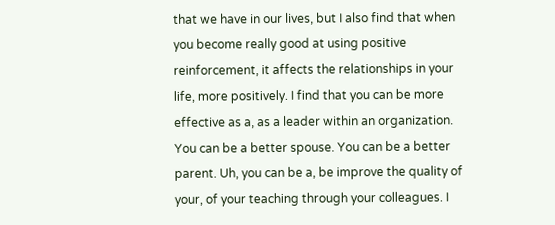that we have in our lives, but I also find that when you become really good at using positive reinforcement, it affects the relationships in your life, more positively. I find that you can be more effective as a, as a leader within an organization. You can be a better spouse. You can be a better parent. Uh, you can be a, be improve the quality of your, of your teaching through your colleagues. I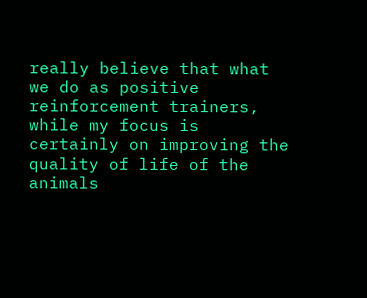really believe that what we do as positive reinforcement trainers, while my focus is certainly on improving the quality of life of the animals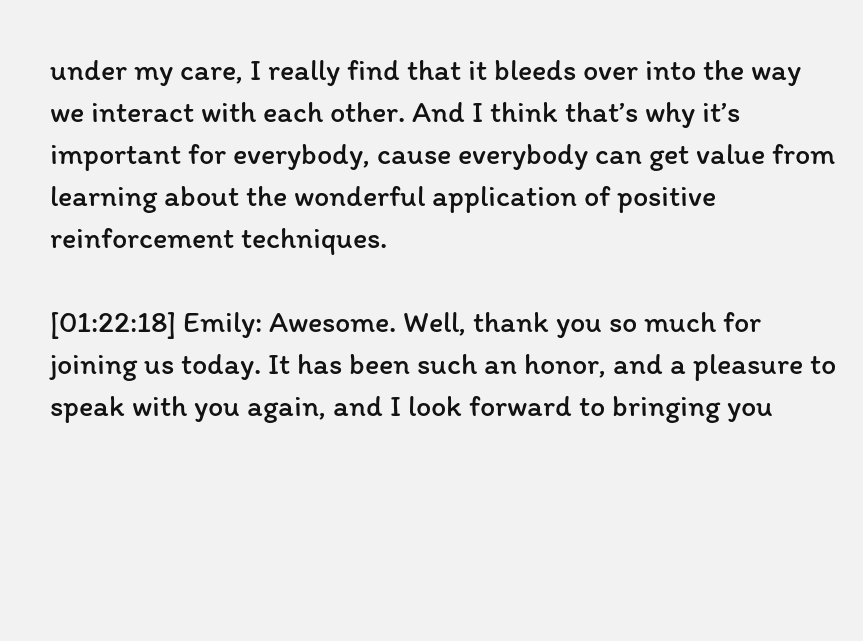under my care, I really find that it bleeds over into the way we interact with each other. And I think that’s why it’s important for everybody, cause everybody can get value from learning about the wonderful application of positive reinforcement techniques.

[01:22:18] Emily: Awesome. Well, thank you so much for joining us today. It has been such an honor, and a pleasure to speak with you again, and I look forward to bringing you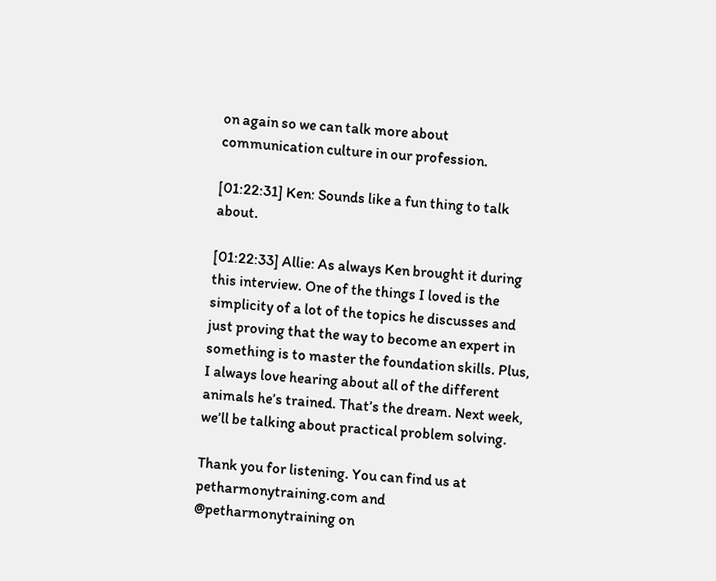on again so we can talk more about communication culture in our profession.

[01:22:31] Ken: Sounds like a fun thing to talk about.

[01:22:33] Allie: As always Ken brought it during this interview. One of the things I loved is the simplicity of a lot of the topics he discusses and just proving that the way to become an expert in something is to master the foundation skills. Plus, I always love hearing about all of the different animals he’s trained. That’s the dream. Next week, we’ll be talking about practical problem solving.

Thank you for listening. You can find us at petharmonytraining.com and @petharmonytraining on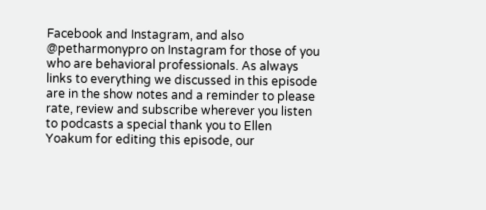Facebook and Instagram, and also @petharmonypro on Instagram for those of you who are behavioral professionals. As always links to everything we discussed in this episode are in the show notes and a reminder to please rate, review and subscribe wherever you listen to podcasts a special thank you to Ellen Yoakum for editing this episode, our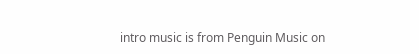intro music is from Penguin Music on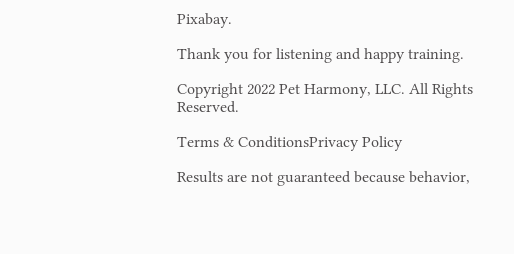Pixabay.

Thank you for listening and happy training.

Copyright 2022 Pet Harmony, LLC. All Rights Reserved.

Terms & ConditionsPrivacy Policy

Results are not guaranteed because behavior,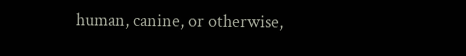human, canine, or otherwise,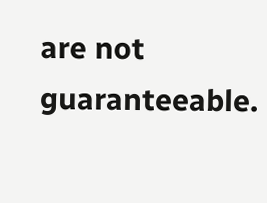are not guaranteeable.